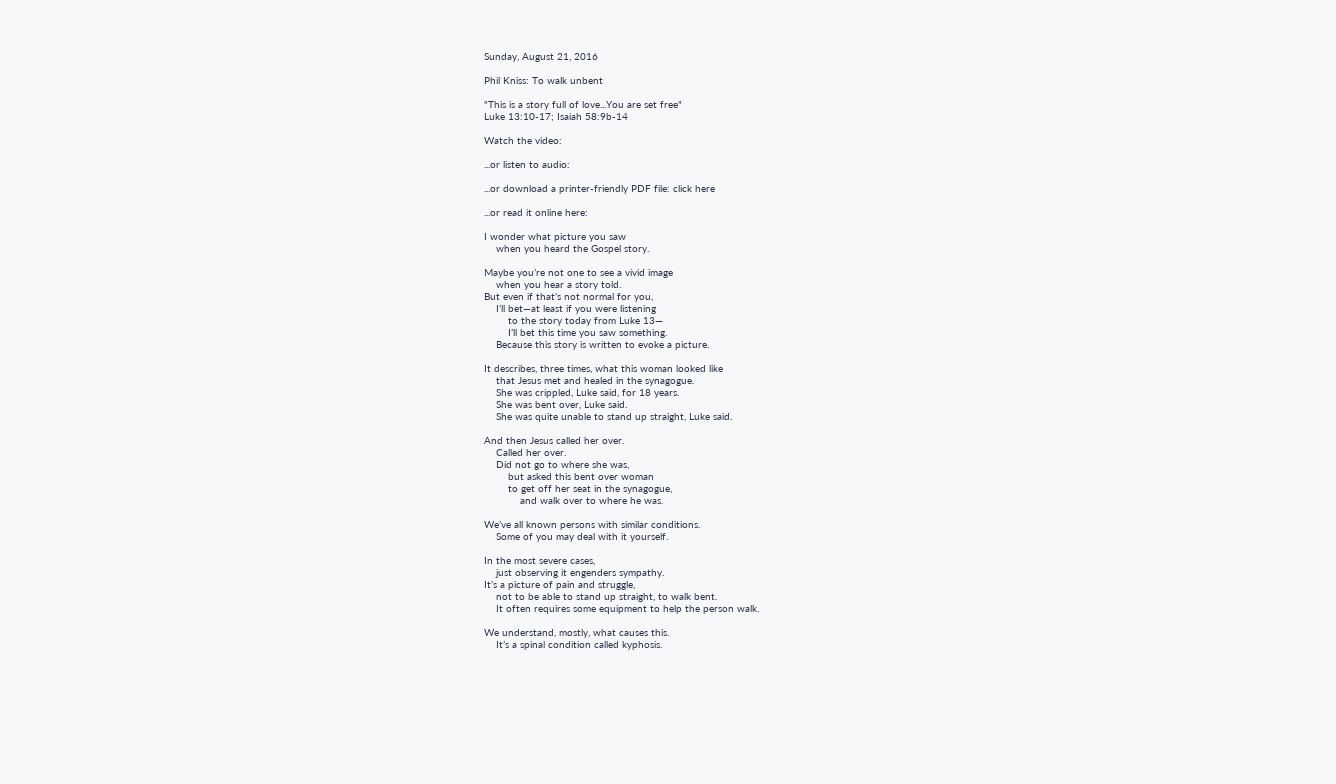Sunday, August 21, 2016

Phil Kniss: To walk unbent

"This is a story full of love...You are set free"
Luke 13:10-17; Isaiah 58:9b-14

Watch the video:

...or listen to audio:

...or download a printer-friendly PDF file: click here

...or read it online here:

I wonder what picture you saw
    when you heard the Gospel story.

Maybe you’re not one to see a vivid image
    when you hear a story told.
But even if that’s not normal for you,
    I’ll bet—at least if you were listening
        to the story today from Luke 13—
        I’ll bet this time you saw something.
    Because this story is written to evoke a picture.

It describes, three times, what this woman looked like
    that Jesus met and healed in the synagogue.
    She was crippled, Luke said, for 18 years.
    She was bent over, Luke said.
    She was quite unable to stand up straight, Luke said.

And then Jesus called her over.
    Called her over.
    Did not go to where she was,
        but asked this bent over woman
        to get off her seat in the synagogue,
            and walk over to where he was.

We’ve all known persons with similar conditions.
    Some of you may deal with it yourself.

In the most severe cases,
    just observing it engenders sympathy.
It’s a picture of pain and struggle,
    not to be able to stand up straight, to walk bent.
    It often requires some equipment to help the person walk.

We understand, mostly, what causes this.
    It’s a spinal condition called kyphosis.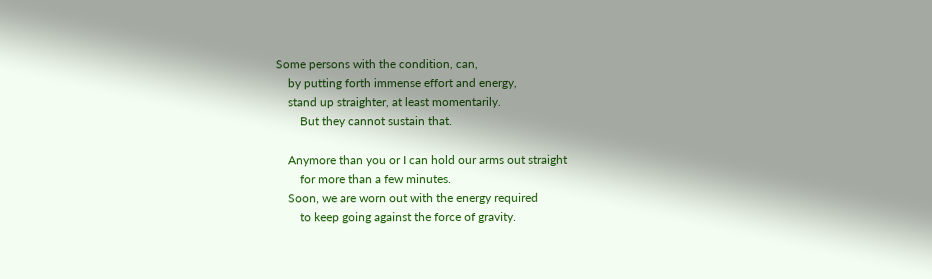Some persons with the condition, can,
    by putting forth immense effort and energy,
    stand up straighter, at least momentarily.
        But they cannot sustain that.

    Anymore than you or I can hold our arms out straight
        for more than a few minutes.
    Soon, we are worn out with the energy required
        to keep going against the force of gravity.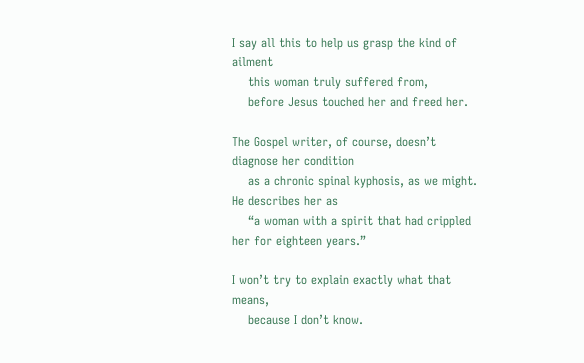I say all this to help us grasp the kind of ailment
    this woman truly suffered from,
    before Jesus touched her and freed her.

The Gospel writer, of course, doesn’t diagnose her condition
    as a chronic spinal kyphosis, as we might.
He describes her as
    “a woman with a spirit that had crippled her for eighteen years.”

I won’t try to explain exactly what that means,
    because I don’t know.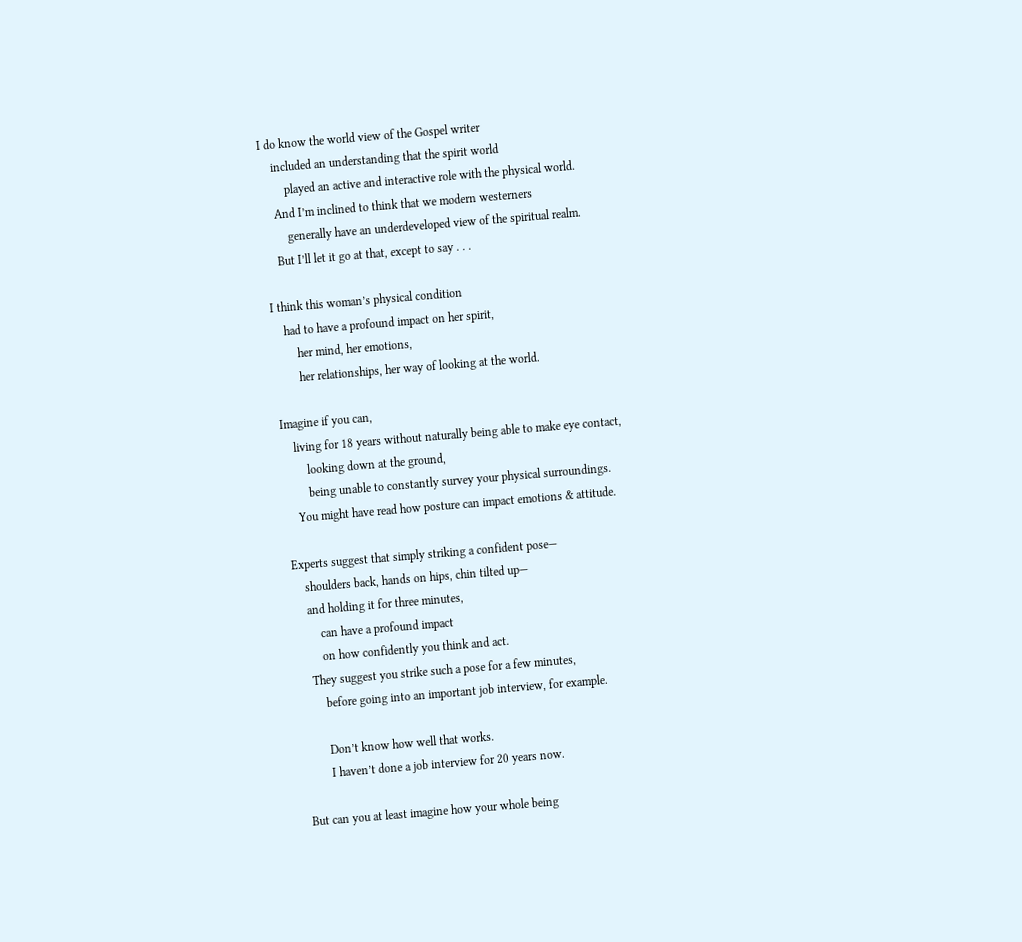I do know the world view of the Gospel writer
    included an understanding that the spirit world
        played an active and interactive role with the physical world.
    And I’m inclined to think that we modern westerners
        generally have an underdeveloped view of the spiritual realm.
    But I’ll let it go at that, except to say . . .

I think this woman’s physical condition
    had to have a profound impact on her spirit,
        her mind, her emotions,
        her relationships, her way of looking at the world.

Imagine if you can,
    living for 18 years without naturally being able to make eye contact,
        looking down at the ground,
        being unable to constantly survey your physical surroundings.
    You might have read how posture can impact emotions & attitude.

Experts suggest that simply striking a confident pose—
    shoulders back, hands on hips, chin tilted up—
    and holding it for three minutes,
        can have a profound impact
        on how confidently you think and act.
    They suggest you strike such a pose for a few minutes,
        before going into an important job interview, for example.

        Don’t know how well that works.
        I haven’t done a job interview for 20 years now.

But can you at least imagine how your whole being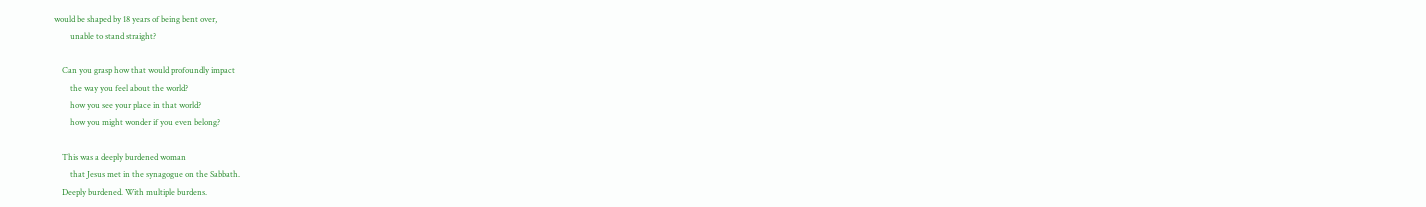would be shaped by 18 years of being bent over,
        unable to stand straight?

    Can you grasp how that would profoundly impact
        the way you feel about the world?
        how you see your place in that world?
        how you might wonder if you even belong?

    This was a deeply burdened woman
        that Jesus met in the synagogue on the Sabbath.
    Deeply burdened. With multiple burdens.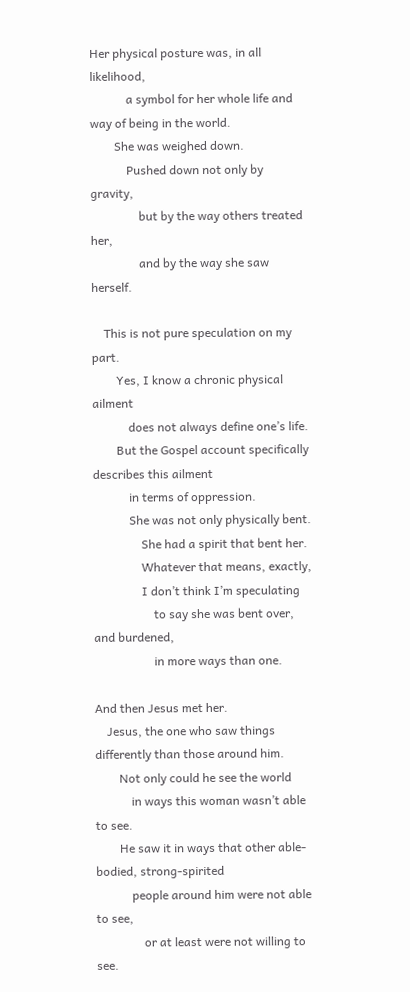Her physical posture was, in all likelihood,
            a symbol for her whole life and way of being in the world.
        She was weighed down.
            Pushed down not only by gravity,
                but by the way others treated her,
                and by the way she saw herself.

    This is not pure speculation on my part.
        Yes, I know a chronic physical ailment
            does not always define one’s life.
        But the Gospel account specifically describes this ailment
            in terms of oppression.
            She was not only physically bent.
                She had a spirit that bent her.
                Whatever that means, exactly,
                I don’t think I’m speculating
                    to say she was bent over, and burdened,
                    in more ways than one.

And then Jesus met her.
    Jesus, the one who saw things differently than those around him.
        Not only could he see the world
            in ways this woman wasn’t able to see.
        He saw it in ways that other able-bodied, strong-spirited
            people around him were not able to see,
                or at least were not willing to see.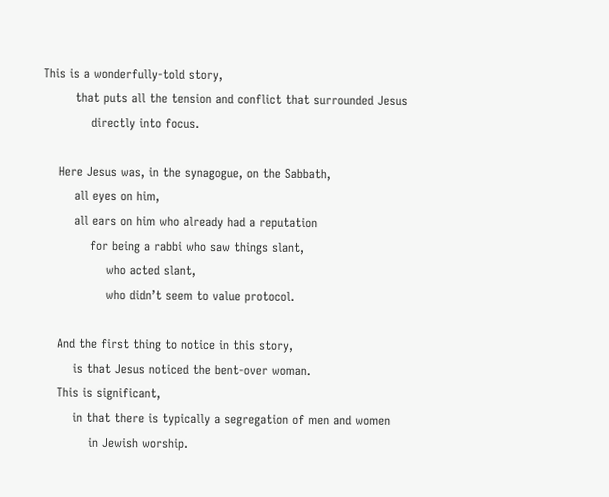This is a wonderfully-told story,
        that puts all the tension and conflict that surrounded Jesus
            directly into focus.

    Here Jesus was, in the synagogue, on the Sabbath,
        all eyes on him,
        all ears on him who already had a reputation
            for being a rabbi who saw things slant,
                who acted slant,
                who didn’t seem to value protocol.

    And the first thing to notice in this story,
        is that Jesus noticed the bent-over woman.
    This is significant,
        in that there is typically a segregation of men and women
            in Jewish worship.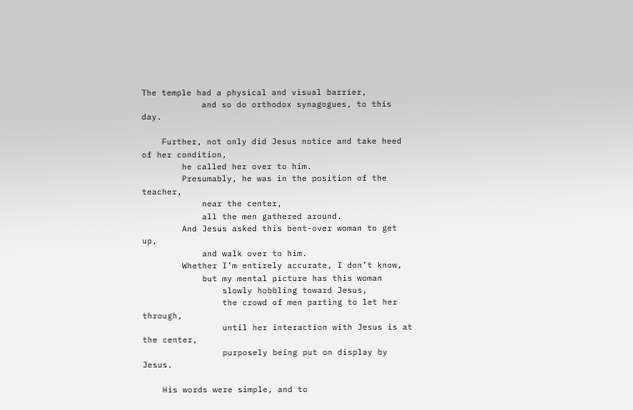The temple had a physical and visual barrier,
            and so do orthodox synagogues, to this day.

    Further, not only did Jesus notice and take heed of her condition,
        he called her over to him.
        Presumably, he was in the position of the teacher,
            near the center,
            all the men gathered around.
        And Jesus asked this bent-over woman to get up,
            and walk over to him.
        Whether I’m entirely accurate, I don’t know,
            but my mental picture has this woman
                slowly hobbling toward Jesus,
                the crowd of men parting to let her through,
                until her interaction with Jesus is at the center,
                purposely being put on display by Jesus.

    His words were simple, and to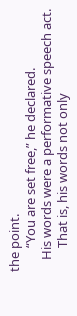the point.
        “You are set free,” he declared.
    His words were a performative speech act.
        That is, his words not only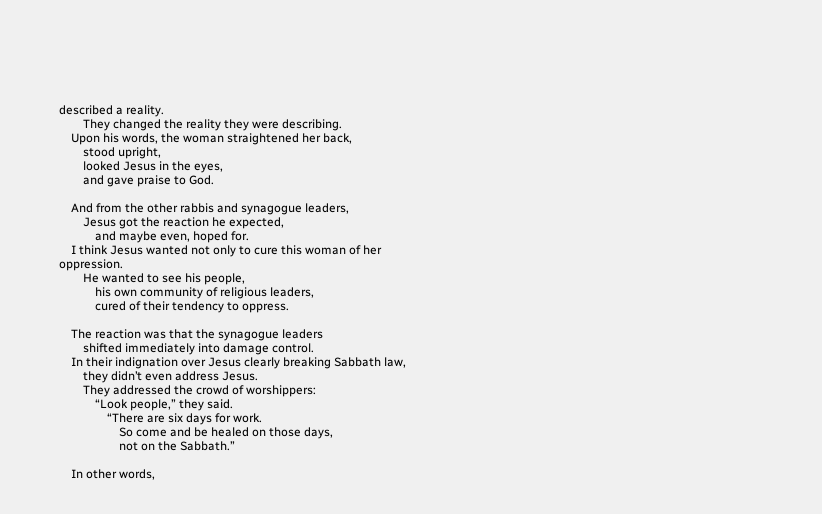described a reality.
        They changed the reality they were describing.
    Upon his words, the woman straightened her back,
        stood upright,
        looked Jesus in the eyes,
        and gave praise to God.

    And from the other rabbis and synagogue leaders,
        Jesus got the reaction he expected,
            and maybe even, hoped for.
    I think Jesus wanted not only to cure this woman of her oppression.
        He wanted to see his people,
            his own community of religious leaders,
            cured of their tendency to oppress.

    The reaction was that the synagogue leaders
        shifted immediately into damage control.
    In their indignation over Jesus clearly breaking Sabbath law,
        they didn’t even address Jesus.
        They addressed the crowd of worshippers:
            “Look people,” they said.
                “There are six days for work.
                    So come and be healed on those days,
                    not on the Sabbath.”

    In other words,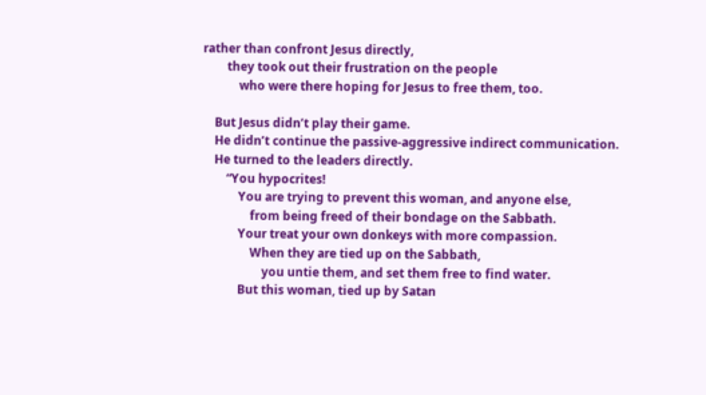rather than confront Jesus directly,
        they took out their frustration on the people
            who were there hoping for Jesus to free them, too.

    But Jesus didn’t play their game.
    He didn’t continue the passive-aggressive indirect communication.
    He turned to the leaders directly.
        “You hypocrites!
            You are trying to prevent this woman, and anyone else,
                from being freed of their bondage on the Sabbath.
            Your treat your own donkeys with more compassion.
                When they are tied up on the Sabbath,
                    you untie them, and set them free to find water.
            But this woman, tied up by Satan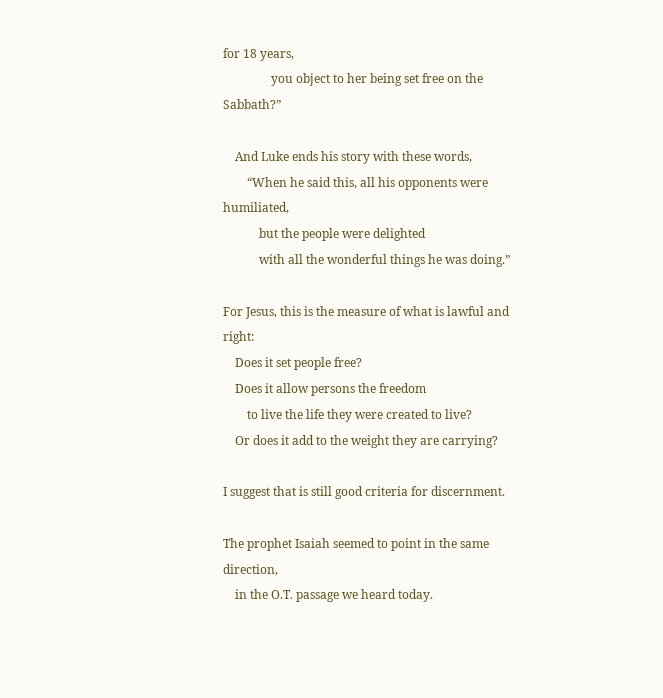for 18 years,
                you object to her being set free on the Sabbath?”

    And Luke ends his story with these words,
        “When he said this, all his opponents were humiliated,
            but the people were delighted
            with all the wonderful things he was doing.”

For Jesus, this is the measure of what is lawful and right:
    Does it set people free?
    Does it allow persons the freedom
        to live the life they were created to live?
    Or does it add to the weight they are carrying?

I suggest that is still good criteria for discernment.

The prophet Isaiah seemed to point in the same direction,
    in the O.T. passage we heard today.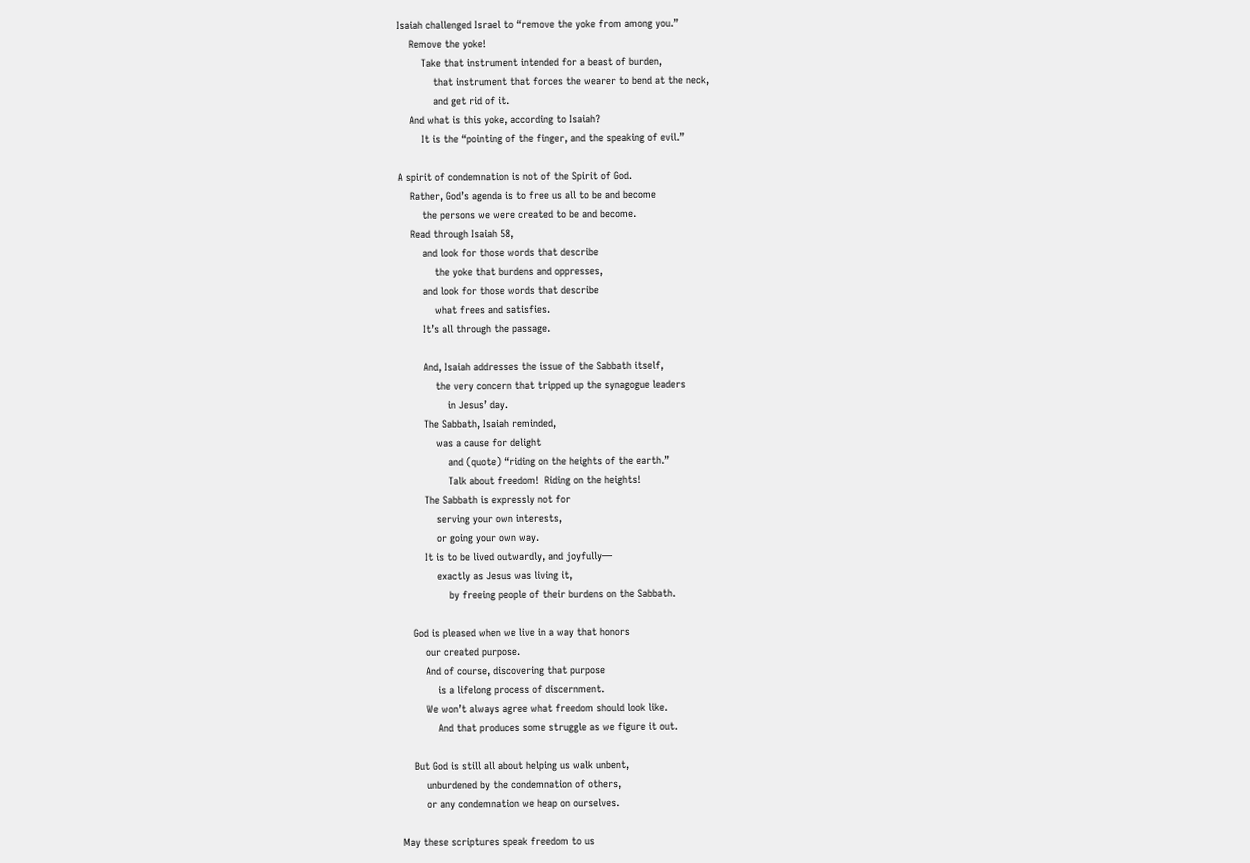Isaiah challenged Israel to “remove the yoke from among you.”
    Remove the yoke!
        Take that instrument intended for a beast of burden,
            that instrument that forces the wearer to bend at the neck,
            and get rid of it.
    And what is this yoke, according to Isaiah?
        It is the “pointing of the finger, and the speaking of evil.”

A spirit of condemnation is not of the Spirit of God.
    Rather, God’s agenda is to free us all to be and become
        the persons we were created to be and become.
    Read through Isaiah 58,
        and look for those words that describe
            the yoke that burdens and oppresses,
        and look for those words that describe
            what frees and satisfies.
        It’s all through the passage.

        And, Isaiah addresses the issue of the Sabbath itself,
            the very concern that tripped up the synagogue leaders
                in Jesus’ day.
        The Sabbath, Isaiah reminded,
            was a cause for delight
                and (quote) “riding on the heights of the earth.”
                Talk about freedom!  Riding on the heights!
        The Sabbath is expressly not for
            serving your own interests,
            or going your own way.
        It is to be lived outwardly, and joyfully—
            exactly as Jesus was living it,
                by freeing people of their burdens on the Sabbath.

    God is pleased when we live in a way that honors
        our created purpose.
        And of course, discovering that purpose
            is a lifelong process of discernment.
        We won’t always agree what freedom should look like.
            And that produces some struggle as we figure it out.

    But God is still all about helping us walk unbent,
        unburdened by the condemnation of others,
        or any condemnation we heap on ourselves.

May these scriptures speak freedom to us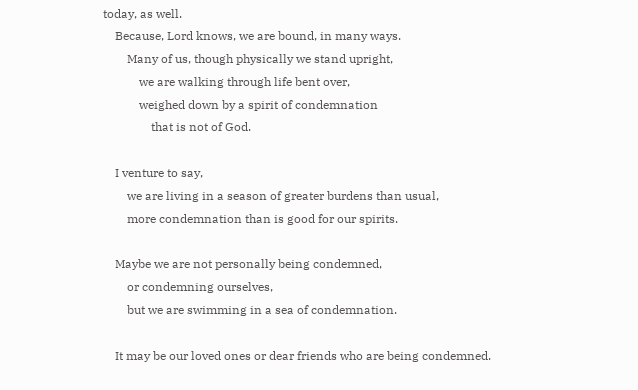today, as well.
    Because, Lord knows, we are bound, in many ways.
        Many of us, though physically we stand upright,
            we are walking through life bent over,
            weighed down by a spirit of condemnation
                that is not of God.

    I venture to say,
        we are living in a season of greater burdens than usual,
        more condemnation than is good for our spirits.

    Maybe we are not personally being condemned,
        or condemning ourselves,
        but we are swimming in a sea of condemnation.

    It may be our loved ones or dear friends who are being condemned.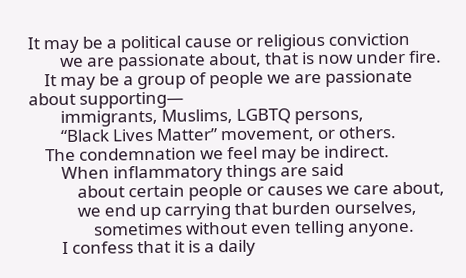It may be a political cause or religious conviction
        we are passionate about, that is now under fire.
    It may be a group of people we are passionate about supporting—
        immigrants, Muslims, LGBTQ persons,
        “Black Lives Matter” movement, or others.
    The condemnation we feel may be indirect.
        When inflammatory things are said
            about certain people or causes we care about,
            we end up carrying that burden ourselves,
                sometimes without even telling anyone.
        I confess that it is a daily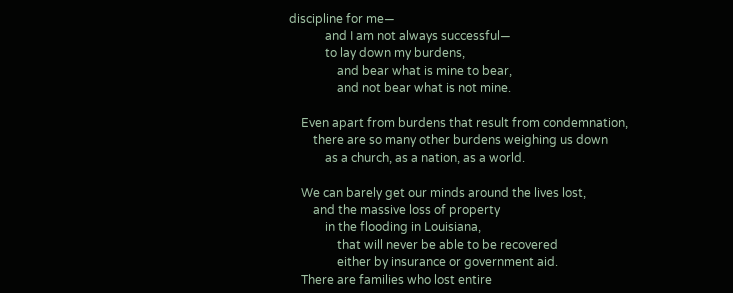discipline for me—
            and I am not always successful—
            to lay down my burdens,
                and bear what is mine to bear,
                and not bear what is not mine.

    Even apart from burdens that result from condemnation,
        there are so many other burdens weighing us down
            as a church, as a nation, as a world.

    We can barely get our minds around the lives lost,
        and the massive loss of property
            in the flooding in Louisiana,
                that will never be able to be recovered
                either by insurance or government aid.
    There are families who lost entire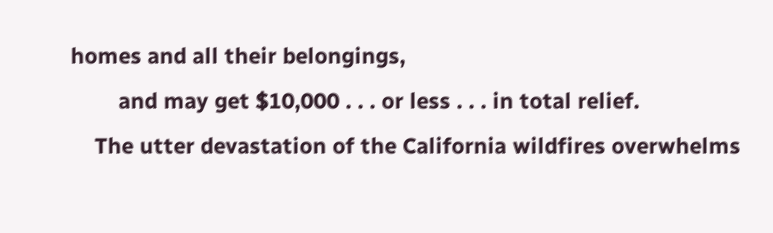homes and all their belongings,
        and may get $10,000 . . . or less . . . in total relief.
    The utter devastation of the California wildfires overwhelms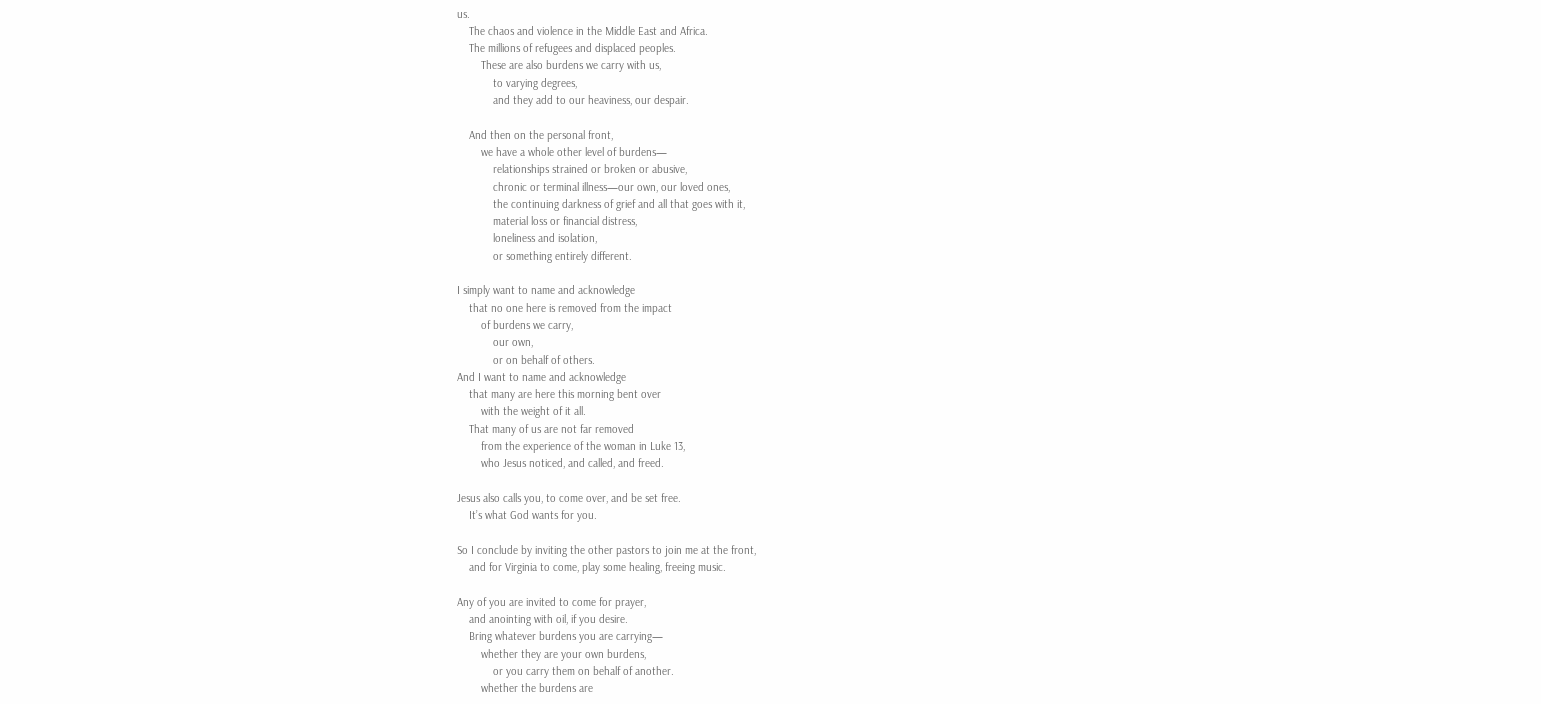us.
    The chaos and violence in the Middle East and Africa.
    The millions of refugees and displaced peoples.
        These are also burdens we carry with us,
            to varying degrees,
            and they add to our heaviness, our despair.

    And then on the personal front,
        we have a whole other level of burdens—
            relationships strained or broken or abusive,
            chronic or terminal illness—our own, our loved ones,
            the continuing darkness of grief and all that goes with it,
            material loss or financial distress,
            loneliness and isolation,
            or something entirely different.

I simply want to name and acknowledge
    that no one here is removed from the impact
        of burdens we carry,
            our own,
            or on behalf of others.
And I want to name and acknowledge
    that many are here this morning bent over
        with the weight of it all.
    That many of us are not far removed
        from the experience of the woman in Luke 13,
        who Jesus noticed, and called, and freed.

Jesus also calls you, to come over, and be set free.
    It’s what God wants for you.

So I conclude by inviting the other pastors to join me at the front,
    and for Virginia to come, play some healing, freeing music.

Any of you are invited to come for prayer,
    and anointing with oil, if you desire.
    Bring whatever burdens you are carrying—
        whether they are your own burdens,
            or you carry them on behalf of another.
        whether the burdens are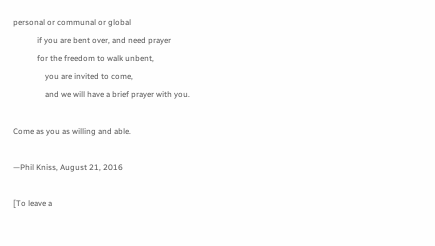personal or communal or global
            if you are bent over, and need prayer
            for the freedom to walk unbent,
                you are invited to come,
                and we will have a brief prayer with you.

Come as you as willing and able.

—Phil Kniss, August 21, 2016

[To leave a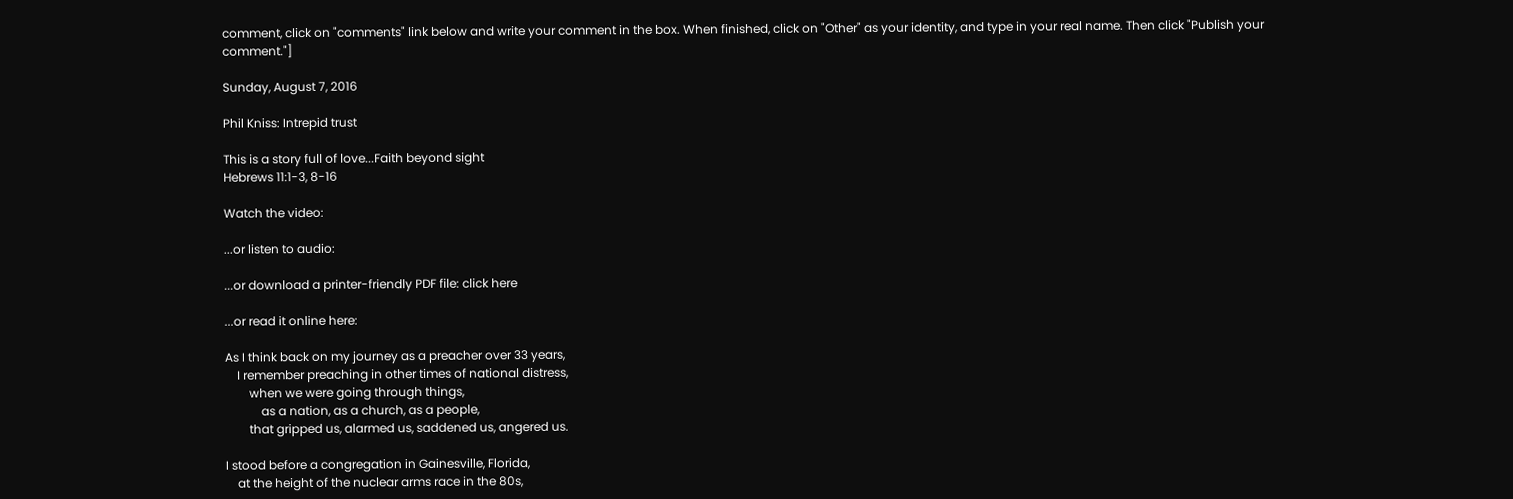comment, click on "comments" link below and write your comment in the box. When finished, click on "Other" as your identity, and type in your real name. Then click "Publish your comment."]

Sunday, August 7, 2016

Phil Kniss: Intrepid trust

This is a story full of love...Faith beyond sight
Hebrews 11:1-3, 8-16

Watch the video:

...or listen to audio:

...or download a printer-friendly PDF file: click here

...or read it online here:

As I think back on my journey as a preacher over 33 years,
    I remember preaching in other times of national distress,
        when we were going through things,
            as a nation, as a church, as a people,
        that gripped us, alarmed us, saddened us, angered us.

I stood before a congregation in Gainesville, Florida,
    at the height of the nuclear arms race in the 80s,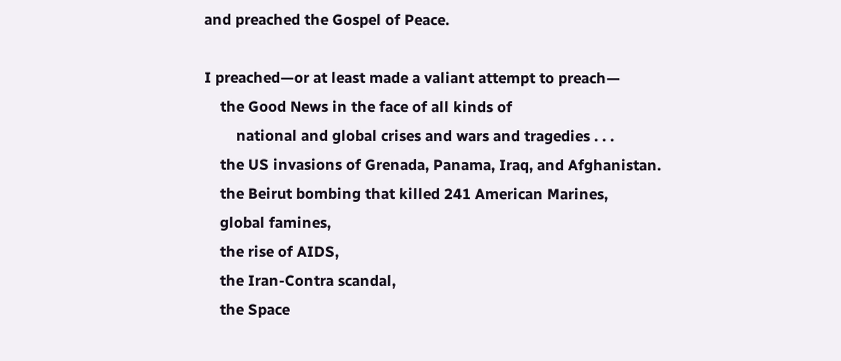and preached the Gospel of Peace.

I preached—or at least made a valiant attempt to preach—
    the Good News in the face of all kinds of
        national and global crises and wars and tragedies . . .
    the US invasions of Grenada, Panama, Iraq, and Afghanistan.
    the Beirut bombing that killed 241 American Marines,
    global famines,
    the rise of AIDS,
    the Iran-Contra scandal,
    the Space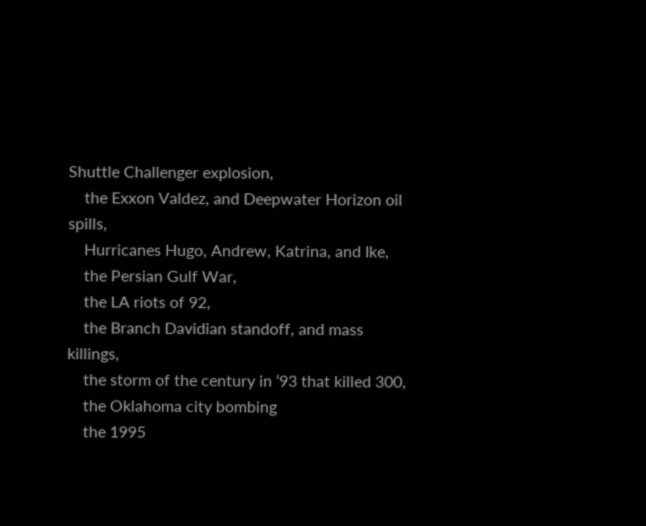Shuttle Challenger explosion,
    the Exxon Valdez, and Deepwater Horizon oil spills,
    Hurricanes Hugo, Andrew, Katrina, and Ike,
    the Persian Gulf War,
    the LA riots of 92,
    the Branch Davidian standoff, and mass killings,
    the storm of the century in ‘93 that killed 300,
    the Oklahoma city bombing
    the 1995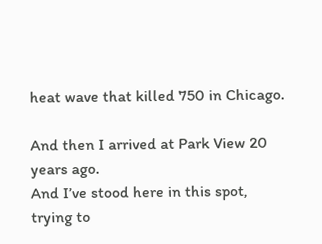heat wave that killed 750 in Chicago.

And then I arrived at Park View 20 years ago.
And I’ve stood here in this spot, trying to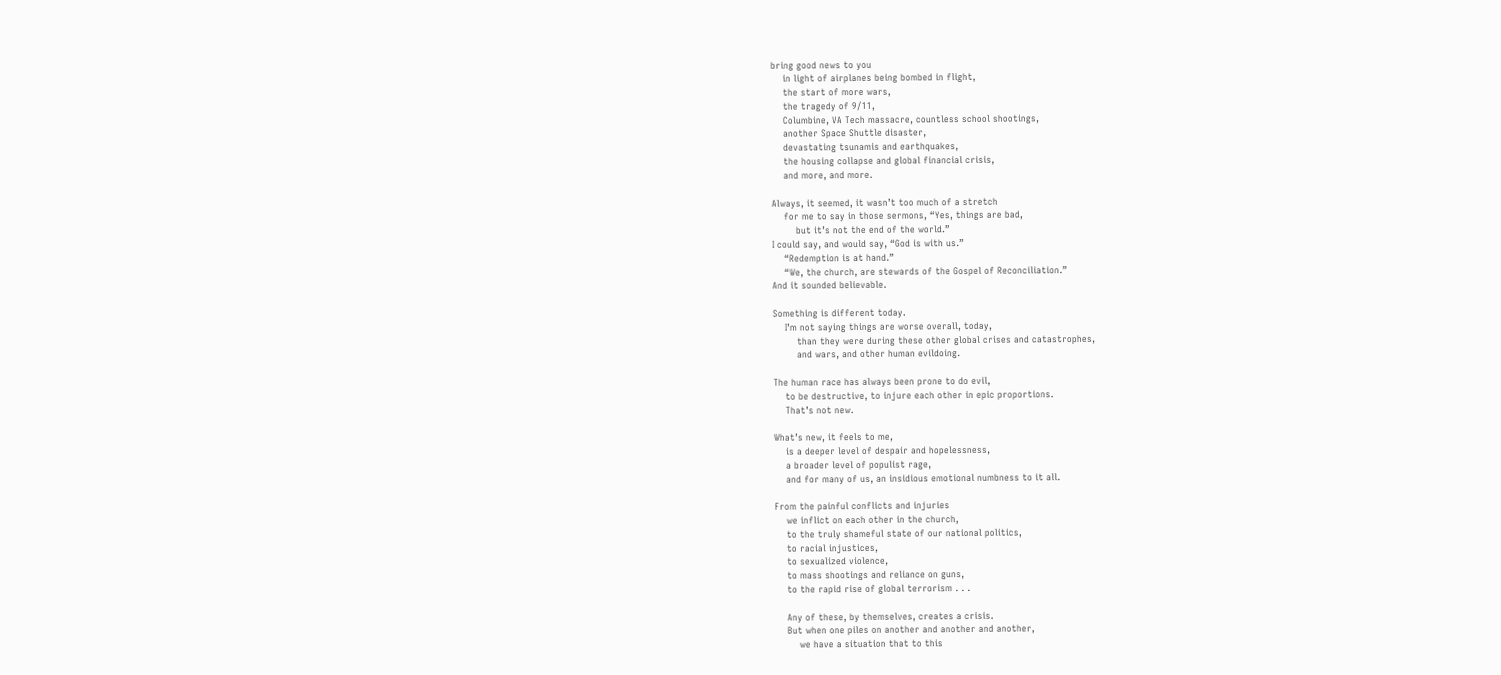bring good news to you
    in light of airplanes being bombed in flight,
    the start of more wars,
    the tragedy of 9/11,
    Columbine, VA Tech massacre, countless school shootings,
    another Space Shuttle disaster,
    devastating tsunamis and earthquakes,
    the housing collapse and global financial crisis,
    and more, and more.

Always, it seemed, it wasn’t too much of a stretch
    for me to say in those sermons, “Yes, things are bad,
        but it’s not the end of the world.”
I could say, and would say, “God is with us.”
    “Redemption is at hand.”
    “We, the church, are stewards of the Gospel of Reconciliation.”
And it sounded believable.

Something is different today.
    I’m not saying things are worse overall, today,
        than they were during these other global crises and catastrophes,
        and wars, and other human evildoing.

The human race has always been prone to do evil,
    to be destructive, to injure each other in epic proportions.
    That’s not new.

What’s new, it feels to me,
    is a deeper level of despair and hopelessness,
    a broader level of populist rage,
    and for many of us, an insidious emotional numbness to it all.

From the painful conflicts and injuries
    we inflict on each other in the church,
    to the truly shameful state of our national politics,
    to racial injustices,
    to sexualized violence,
    to mass shootings and reliance on guns,
    to the rapid rise of global terrorism . . .

    Any of these, by themselves, creates a crisis.
    But when one piles on another and another and another,
        we have a situation that to this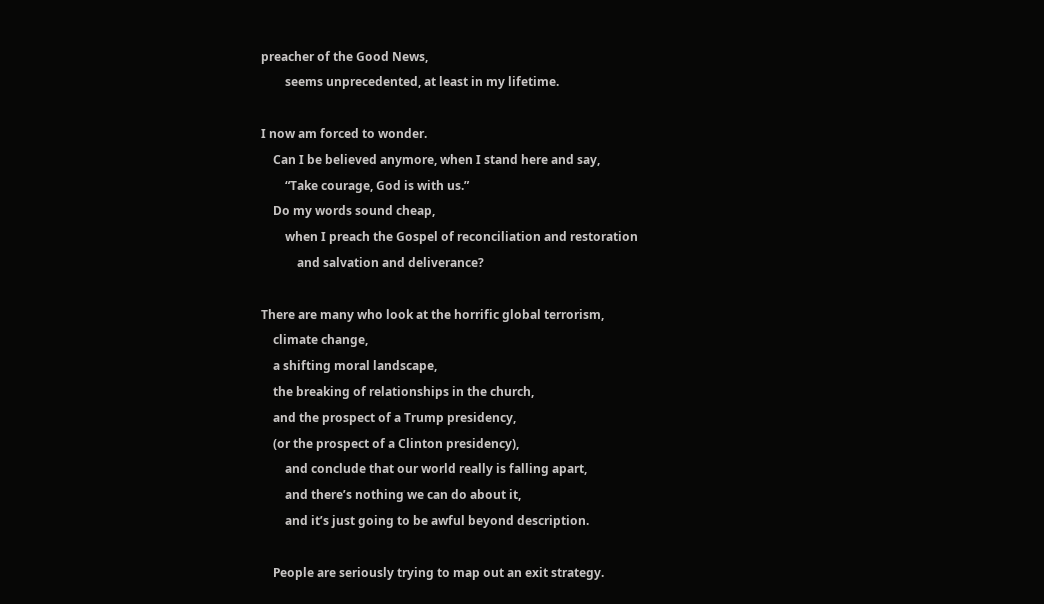preacher of the Good News,
        seems unprecedented, at least in my lifetime.

I now am forced to wonder.
    Can I be believed anymore, when I stand here and say,
        “Take courage, God is with us.”
    Do my words sound cheap,
        when I preach the Gospel of reconciliation and restoration
            and salvation and deliverance?

There are many who look at the horrific global terrorism,
    climate change,
    a shifting moral landscape,
    the breaking of relationships in the church,
    and the prospect of a Trump presidency,
    (or the prospect of a Clinton presidency),
        and conclude that our world really is falling apart,
        and there’s nothing we can do about it,
        and it’s just going to be awful beyond description.

    People are seriously trying to map out an exit strategy.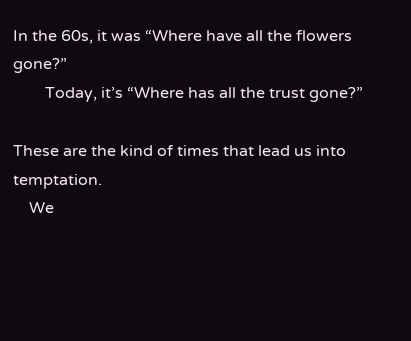In the 60s, it was “Where have all the flowers gone?”
        Today, it’s “Where has all the trust gone?”

These are the kind of times that lead us into temptation.
    We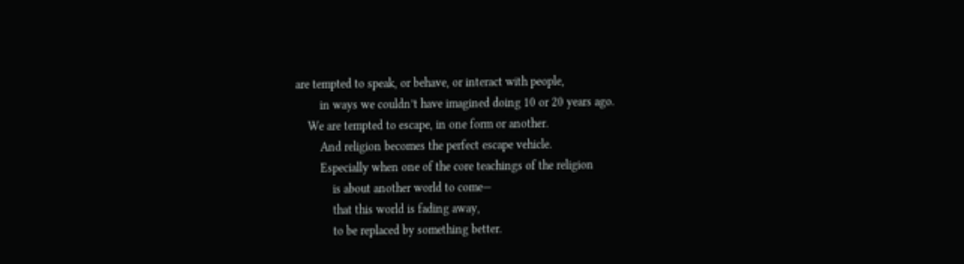are tempted to speak, or behave, or interact with people,
        in ways we couldn’t have imagined doing 10 or 20 years ago.
    We are tempted to escape, in one form or another.
        And religion becomes the perfect escape vehicle.
        Especially when one of the core teachings of the religion
            is about another world to come—
            that this world is fading away,
            to be replaced by something better.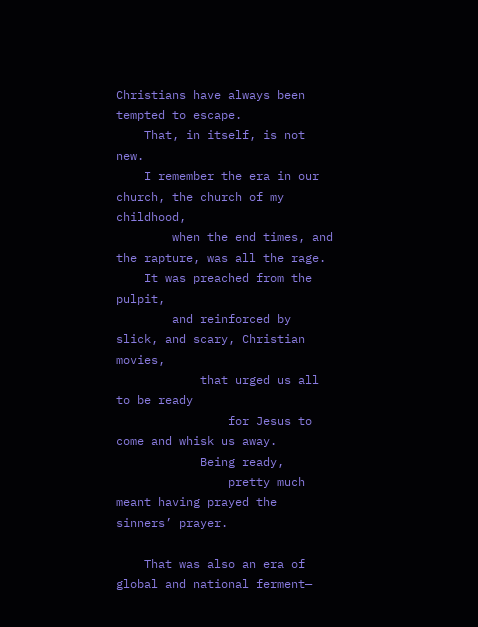Christians have always been tempted to escape.
    That, in itself, is not new.
    I remember the era in our church, the church of my childhood,
        when the end times, and the rapture, was all the rage.
    It was preached from the pulpit,
        and reinforced by slick, and scary, Christian movies,
            that urged us all to be ready
                for Jesus to come and whisk us away.
            Being ready,
                pretty much meant having prayed the sinners’ prayer.

    That was also an era of global and national ferment—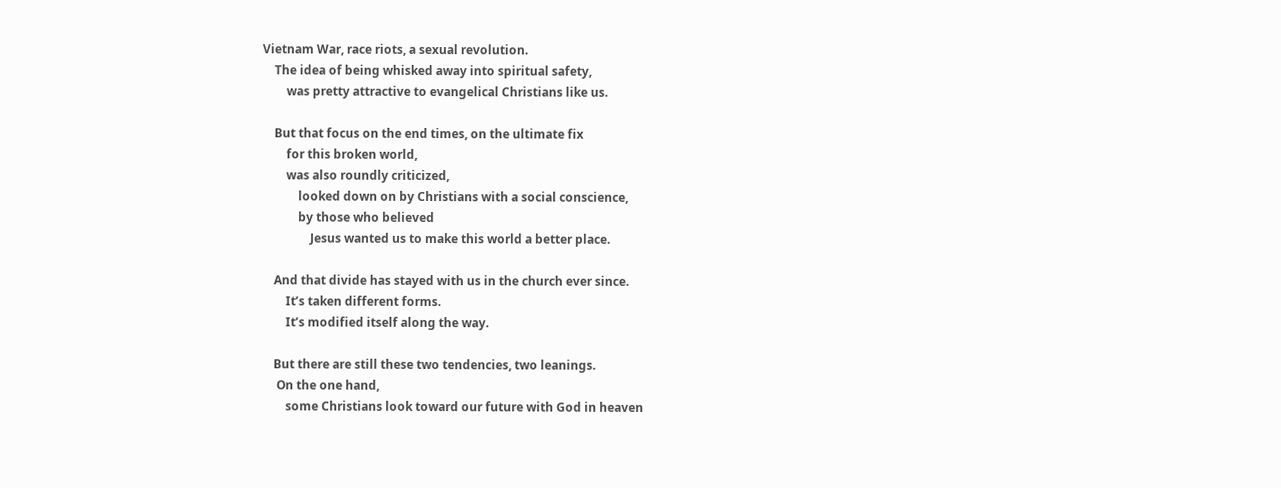Vietnam War, race riots, a sexual revolution.
    The idea of being whisked away into spiritual safety,
        was pretty attractive to evangelical Christians like us.

    But that focus on the end times, on the ultimate fix
        for this broken world,
        was also roundly criticized,
            looked down on by Christians with a social conscience,
            by those who believed
                Jesus wanted us to make this world a better place.

    And that divide has stayed with us in the church ever since.
        It’s taken different forms.
        It’s modified itself along the way.

    But there are still these two tendencies, two leanings.
     On the one hand,
        some Christians look toward our future with God in heaven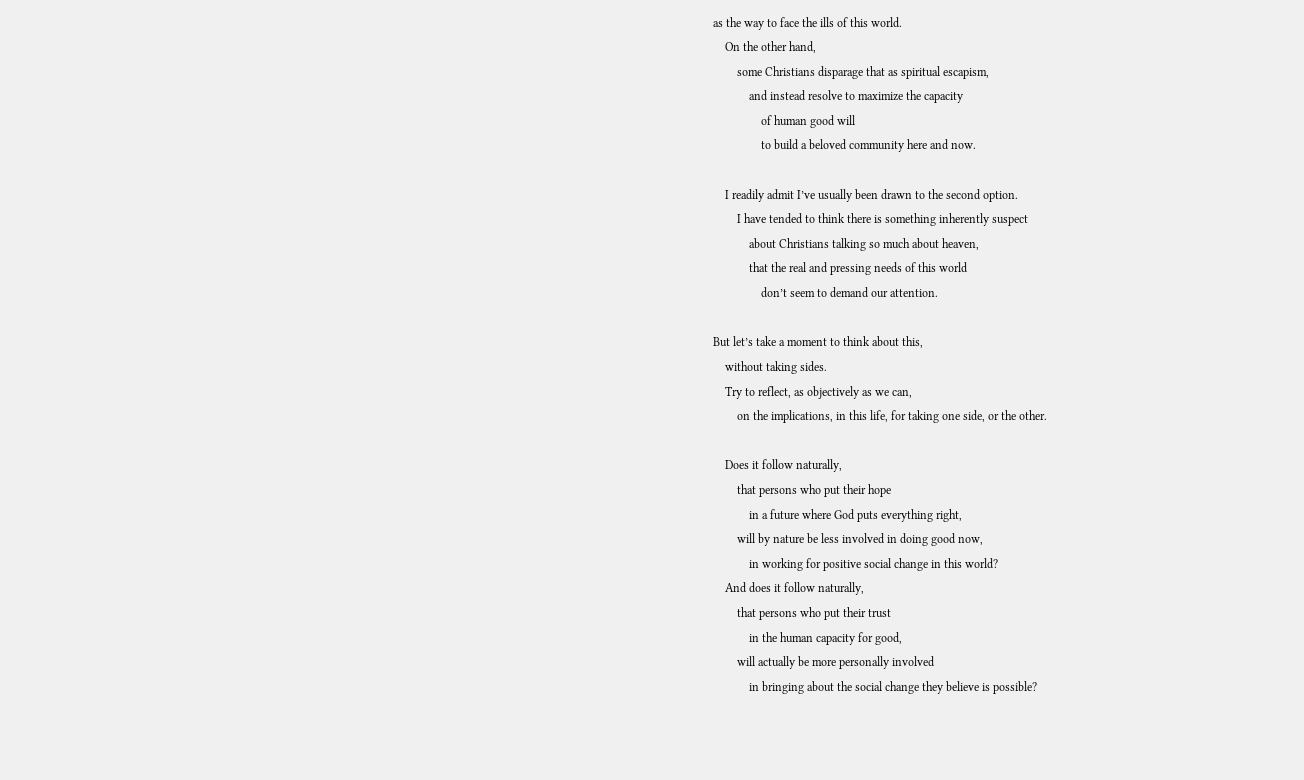as the way to face the ills of this world.
    On the other hand,
        some Christians disparage that as spiritual escapism,
            and instead resolve to maximize the capacity
                of human good will
                to build a beloved community here and now.

    I readily admit I’ve usually been drawn to the second option.
        I have tended to think there is something inherently suspect
            about Christians talking so much about heaven,
            that the real and pressing needs of this world
                don’t seem to demand our attention.

But let’s take a moment to think about this,
    without taking sides.
    Try to reflect, as objectively as we can,
        on the implications, in this life, for taking one side, or the other.

    Does it follow naturally,
        that persons who put their hope
            in a future where God puts everything right,
        will by nature be less involved in doing good now,
            in working for positive social change in this world?
    And does it follow naturally,
        that persons who put their trust
            in the human capacity for good,
        will actually be more personally involved
            in bringing about the social change they believe is possible?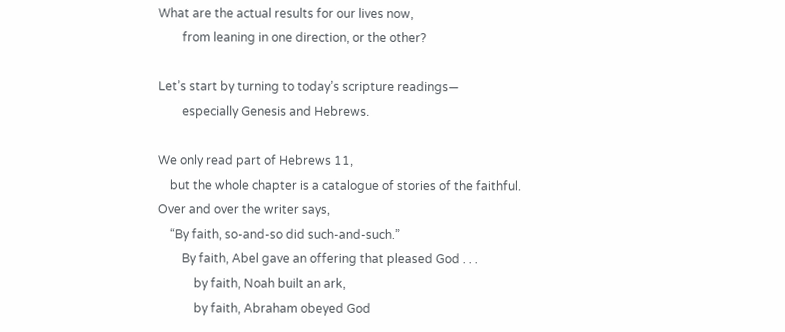What are the actual results for our lives now,
        from leaning in one direction, or the other?

Let’s start by turning to today’s scripture readings—
        especially Genesis and Hebrews.

We only read part of Hebrews 11,
    but the whole chapter is a catalogue of stories of the faithful.
Over and over the writer says,
    “By faith, so-and-so did such-and-such.”
        By faith, Abel gave an offering that pleased God . . .
            by faith, Noah built an ark,
            by faith, Abraham obeyed God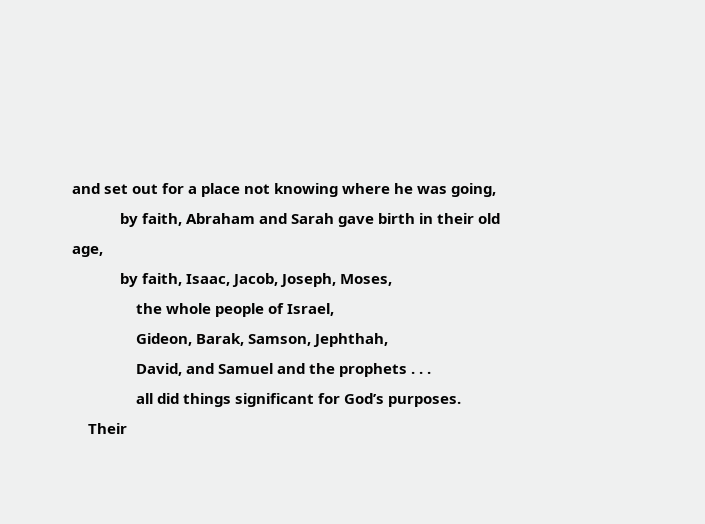and set out for a place not knowing where he was going,
            by faith, Abraham and Sarah gave birth in their old age,
            by faith, Isaac, Jacob, Joseph, Moses,
                the whole people of Israel,
                Gideon, Barak, Samson, Jephthah,
                David, and Samuel and the prophets . . .
                all did things significant for God’s purposes.
    Their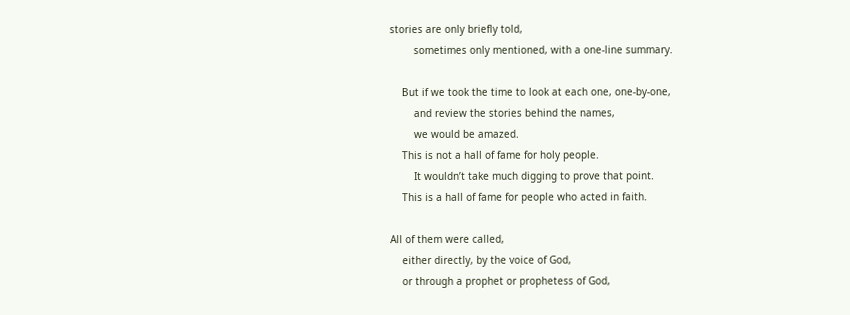stories are only briefly told,
        sometimes only mentioned, with a one-line summary.

    But if we took the time to look at each one, one-by-one,
        and review the stories behind the names,
        we would be amazed.
    This is not a hall of fame for holy people.
        It wouldn’t take much digging to prove that point.
    This is a hall of fame for people who acted in faith.

All of them were called,
    either directly, by the voice of God,
    or through a prophet or prophetess of God,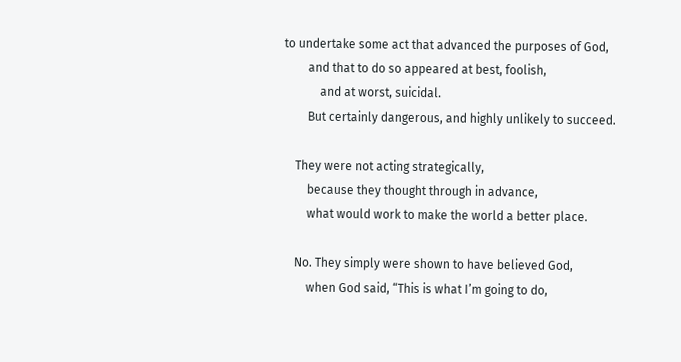to undertake some act that advanced the purposes of God,
        and that to do so appeared at best, foolish,
            and at worst, suicidal.
        But certainly dangerous, and highly unlikely to succeed.

    They were not acting strategically,
        because they thought through in advance,
        what would work to make the world a better place.

    No. They simply were shown to have believed God,
        when God said, “This is what I’m going to do,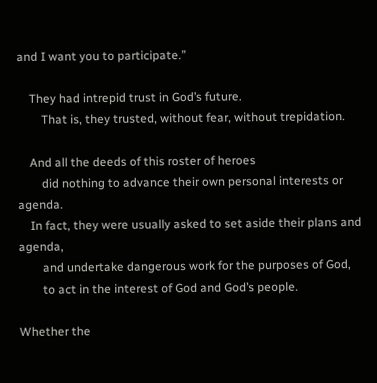and I want you to participate.”

    They had intrepid trust in God’s future.
        That is, they trusted, without fear, without trepidation.

    And all the deeds of this roster of heroes
        did nothing to advance their own personal interests or agenda.
    In fact, they were usually asked to set aside their plans and agenda,
        and undertake dangerous work for the purposes of God,
        to act in the interest of God and God’s people.

Whether the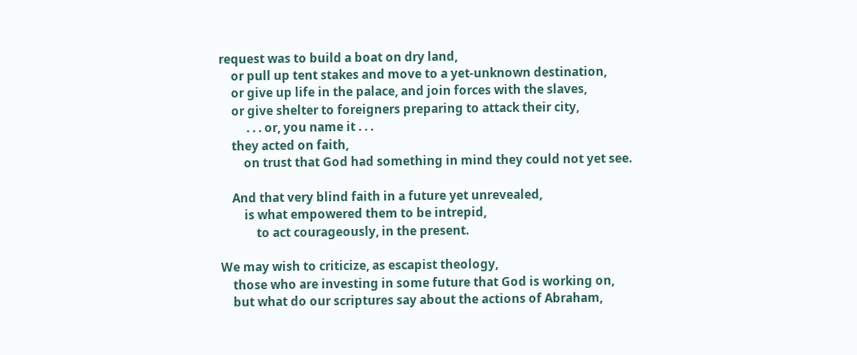request was to build a boat on dry land,
    or pull up tent stakes and move to a yet-unknown destination,
    or give up life in the palace, and join forces with the slaves,
    or give shelter to foreigners preparing to attack their city,
         . . . or, you name it . . .
    they acted on faith,
        on trust that God had something in mind they could not yet see.

    And that very blind faith in a future yet unrevealed,
        is what empowered them to be intrepid,
            to act courageously, in the present.

We may wish to criticize, as escapist theology,
    those who are investing in some future that God is working on,
    but what do our scriptures say about the actions of Abraham,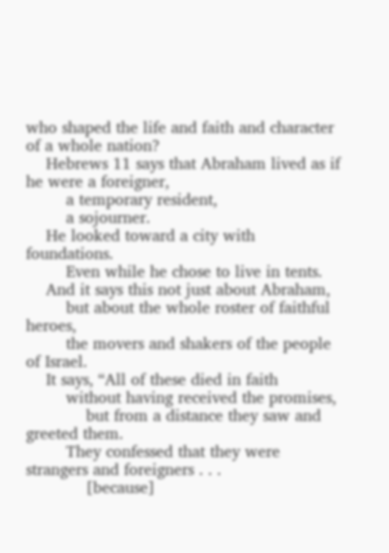who shaped the life and faith and character of a whole nation?
    Hebrews 11 says that Abraham lived as if he were a foreigner,
        a temporary resident,
        a sojourner.
    He looked toward a city with foundations.
        Even while he chose to live in tents.
    And it says this not just about Abraham,
        but about the whole roster of faithful heroes,
        the movers and shakers of the people of Israel.
    It says, “All of these died in faith
        without having received the promises,
            but from a distance they saw and greeted them.
        They confessed that they were strangers and foreigners . . .
            [because]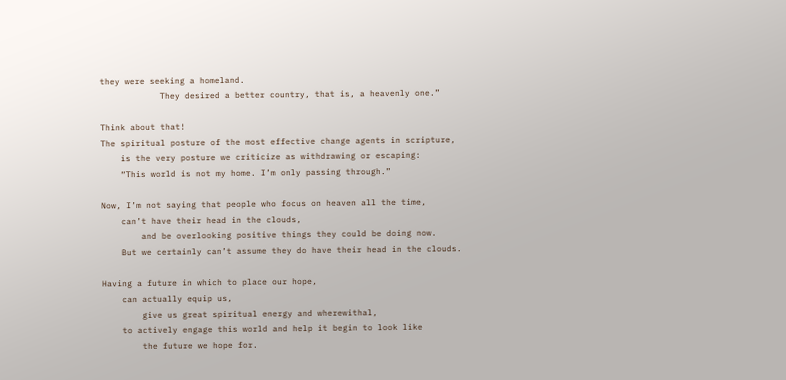they were seeking a homeland.
            They desired a better country, that is, a heavenly one.”

Think about that!
The spiritual posture of the most effective change agents in scripture,
    is the very posture we criticize as withdrawing or escaping:
    “This world is not my home. I’m only passing through.”

Now, I’m not saying that people who focus on heaven all the time,
    can’t have their head in the clouds,
        and be overlooking positive things they could be doing now.
    But we certainly can’t assume they do have their head in the clouds.

Having a future in which to place our hope,
    can actually equip us,
        give us great spiritual energy and wherewithal,
    to actively engage this world and help it begin to look like
        the future we hope for.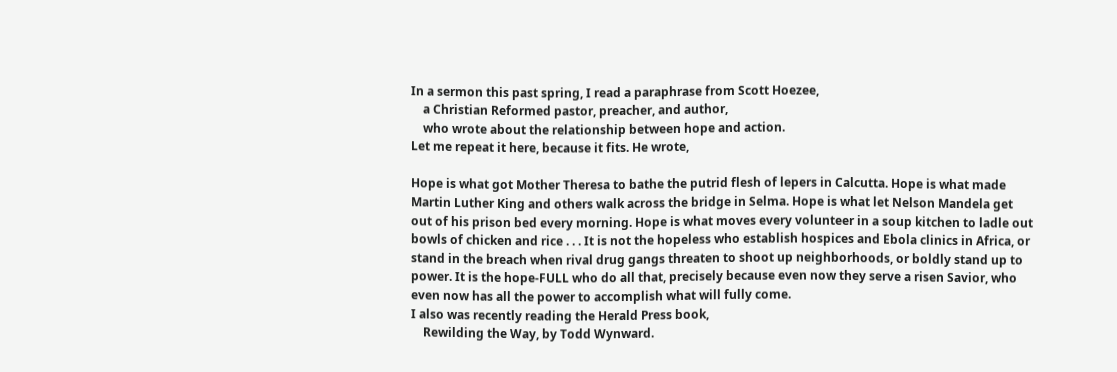In a sermon this past spring, I read a paraphrase from Scott Hoezee,
    a Christian Reformed pastor, preacher, and author,
    who wrote about the relationship between hope and action.
Let me repeat it here, because it fits. He wrote,

Hope is what got Mother Theresa to bathe the putrid flesh of lepers in Calcutta. Hope is what made Martin Luther King and others walk across the bridge in Selma. Hope is what let Nelson Mandela get out of his prison bed every morning. Hope is what moves every volunteer in a soup kitchen to ladle out bowls of chicken and rice . . . It is not the hopeless who establish hospices and Ebola clinics in Africa, or stand in the breach when rival drug gangs threaten to shoot up neighborhoods, or boldly stand up to power. It is the hope-FULL who do all that, precisely because even now they serve a risen Savior, who even now has all the power to accomplish what will fully come.
I also was recently reading the Herald Press book,
    Rewilding the Way, by Todd Wynward.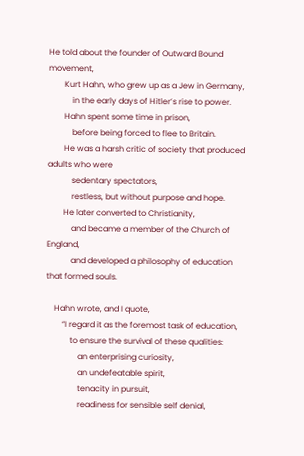He told about the founder of Outward Bound movement,
        Kurt Hahn, who grew up as a Jew in Germany,
            in the early days of Hitler’s rise to power.
        Hahn spent some time in prison,
            before being forced to flee to Britain.
        He was a harsh critic of society that produced adults who were
            sedentary spectators,
            restless, but without purpose and hope.
        He later converted to Christianity,
            and became a member of the Church of England,
            and developed a philosophy of education that formed souls.

    Hahn wrote, and I quote,
        “I regard it as the foremost task of education,
            to ensure the survival of these qualities:
                an enterprising curiosity,
                an undefeatable spirit,
                tenacity in pursuit,
                readiness for sensible self denial,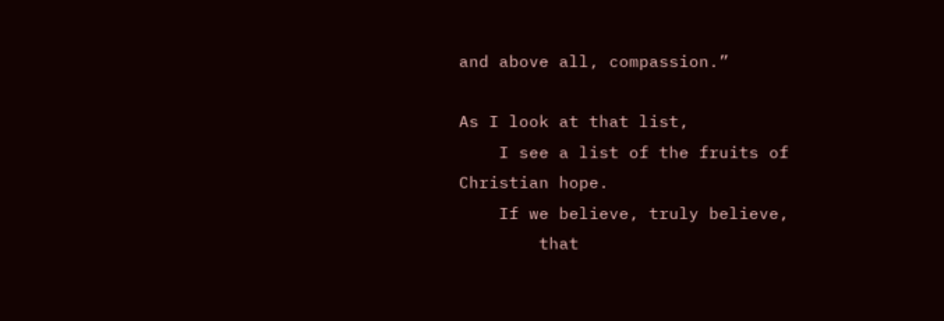and above all, compassion.”

As I look at that list,
    I see a list of the fruits of Christian hope.
    If we believe, truly believe,
        that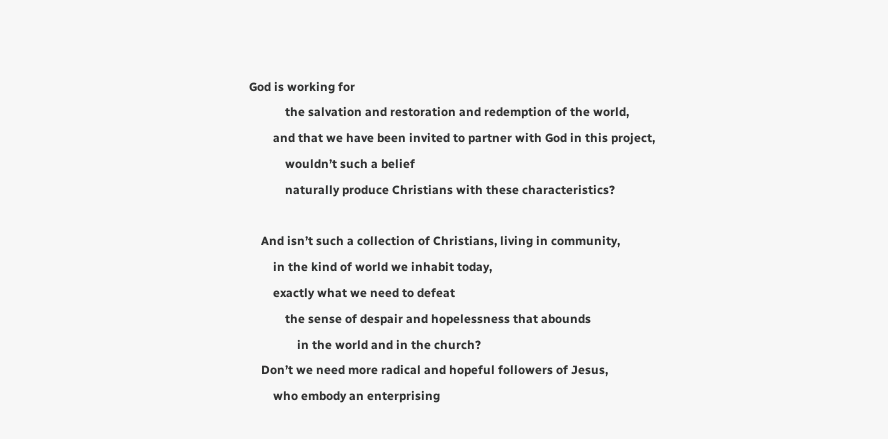God is working for
            the salvation and restoration and redemption of the world,
        and that we have been invited to partner with God in this project,
            wouldn’t such a belief
            naturally produce Christians with these characteristics?

    And isn’t such a collection of Christians, living in community,
        in the kind of world we inhabit today,
        exactly what we need to defeat
            the sense of despair and hopelessness that abounds
                in the world and in the church?
    Don’t we need more radical and hopeful followers of Jesus,
        who embody an enterprising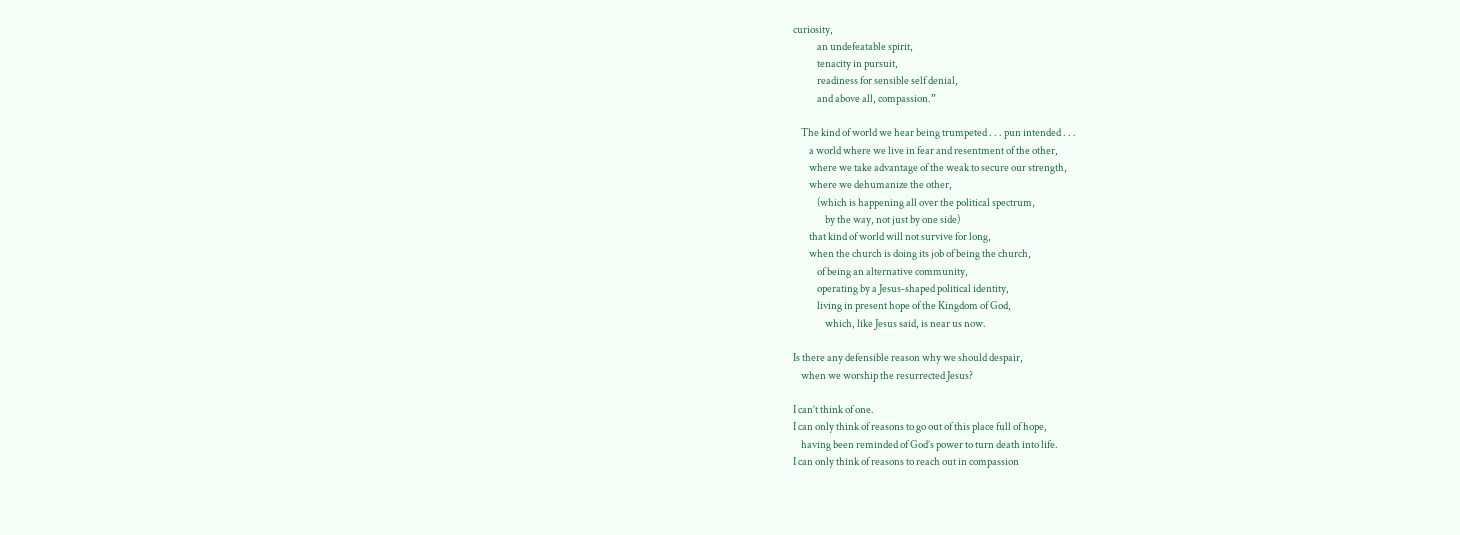curiosity,
            an undefeatable spirit,
            tenacity in pursuit,
            readiness for sensible self denial,
            and above all, compassion.”

    The kind of world we hear being trumpeted . . . pun intended . . .
        a world where we live in fear and resentment of the other,
        where we take advantage of the weak to secure our strength,
        where we dehumanize the other,
            (which is happening all over the political spectrum,
                by the way, not just by one side)
        that kind of world will not survive for long,
        when the church is doing its job of being the church,
            of being an alternative community,
            operating by a Jesus-shaped political identity,
            living in present hope of the Kingdom of God,
                which, like Jesus said, is near us now.

Is there any defensible reason why we should despair,
    when we worship the resurrected Jesus?

I can’t think of one.
I can only think of reasons to go out of this place full of hope,
    having been reminded of God’s power to turn death into life.
I can only think of reasons to reach out in compassion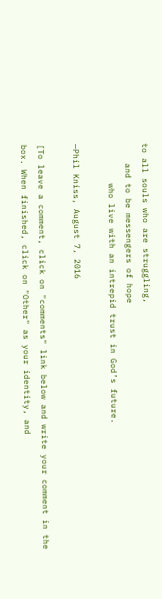to all souls who are struggling,
    and to be messengers of hope
        who live with an intrepid trust in God’s future.

—Phil Kniss, August 7, 2016

[To leave a comment, click on "comments" link below and write your comment in the box. When finished, click on "Other" as your identity, and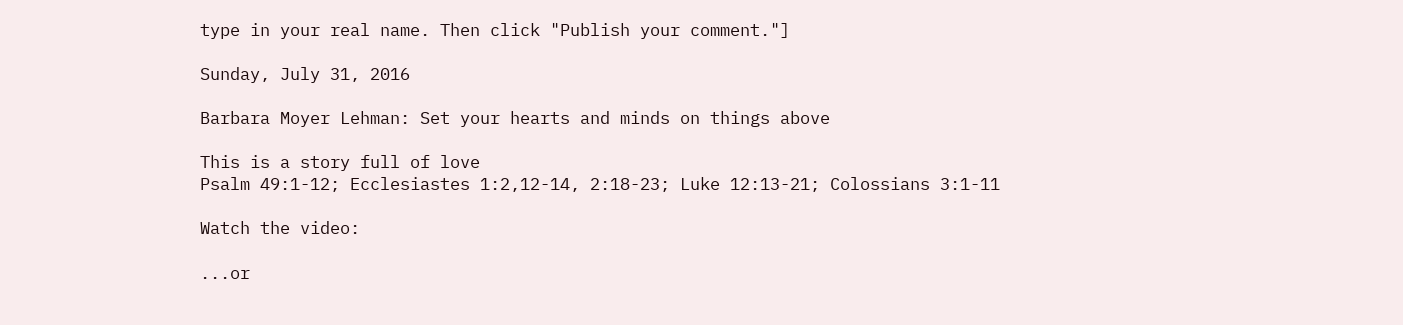type in your real name. Then click "Publish your comment."]

Sunday, July 31, 2016

Barbara Moyer Lehman: Set your hearts and minds on things above

This is a story full of love
Psalm 49:1-12; Ecclesiastes 1:2,12-14, 2:18-23; Luke 12:13-21; Colossians 3:1-11

Watch the video:

...or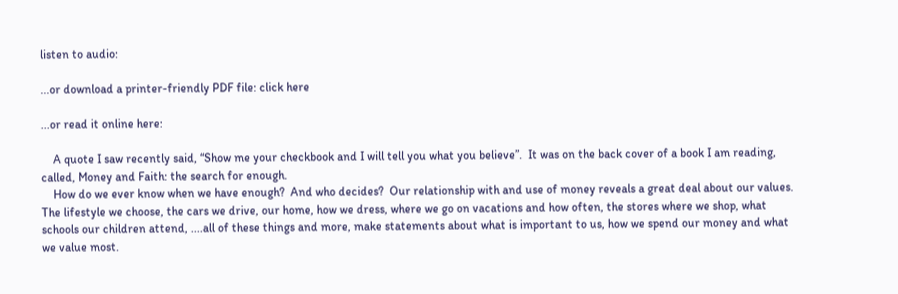listen to audio:

...or download a printer-friendly PDF file: click here

...or read it online here:

    A quote I saw recently said, “Show me your checkbook and I will tell you what you believe”.  It was on the back cover of a book I am reading, called, Money and Faith: the search for enough.
    How do we ever know when we have enough?  And who decides?  Our relationship with and use of money reveals a great deal about our values.  The lifestyle we choose, the cars we drive, our home, how we dress, where we go on vacations and how often, the stores where we shop, what schools our children attend, ....all of these things and more, make statements about what is important to us, how we spend our money and what we value most.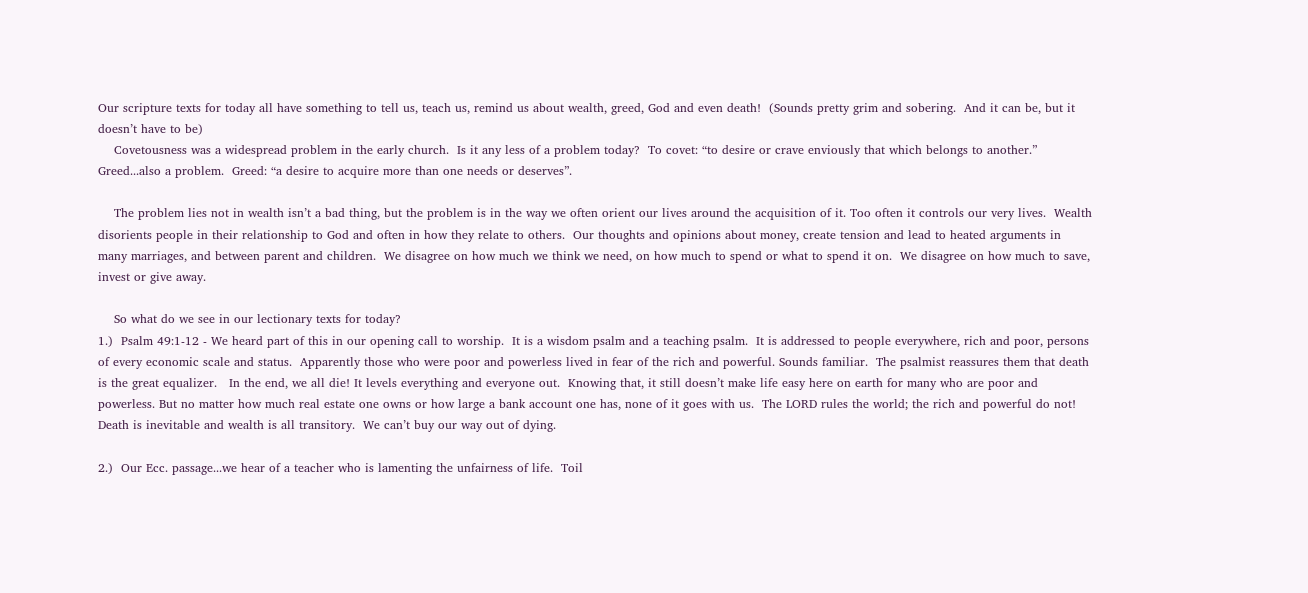Our scripture texts for today all have something to tell us, teach us, remind us about wealth, greed, God and even death!  (Sounds pretty grim and sobering.  And it can be, but it doesn’t have to be)
    Covetousness was a widespread problem in the early church.  Is it any less of a problem today?  To covet: “to desire or crave enviously that which belongs to another.”  Greed...also a problem.  Greed: “a desire to acquire more than one needs or deserves”.

    The problem lies not in wealth isn’t a bad thing, but the problem is in the way we often orient our lives around the acquisition of it. Too often it controls our very lives.  Wealth disorients people in their relationship to God and often in how they relate to others.  Our thoughts and opinions about money, create tension and lead to heated arguments in many marriages, and between parent and children.  We disagree on how much we think we need, on how much to spend or what to spend it on.  We disagree on how much to save, invest or give away.

    So what do we see in our lectionary texts for today?
1.)  Psalm 49:1-12 - We heard part of this in our opening call to worship.  It is a wisdom psalm and a teaching psalm.  It is addressed to people everywhere, rich and poor, persons of every economic scale and status.  Apparently those who were poor and powerless lived in fear of the rich and powerful. Sounds familiar.  The psalmist reassures them that death is the great equalizer.   In the end, we all die! It levels everything and everyone out.  Knowing that, it still doesn’t make life easy here on earth for many who are poor and powerless. But no matter how much real estate one owns or how large a bank account one has, none of it goes with us.  The LORD rules the world; the rich and powerful do not!  Death is inevitable and wealth is all transitory.  We can’t buy our way out of dying.

2.)  Our Ecc. passage...we hear of a teacher who is lamenting the unfairness of life.  Toil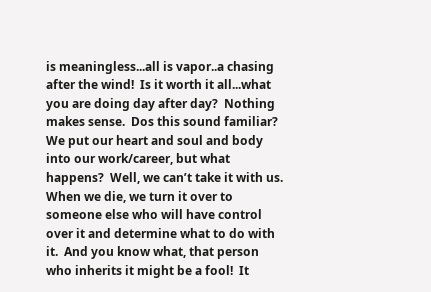is meaningless...all is vapor..a chasing after the wind!  Is it worth it all...what you are doing day after day?  Nothing makes sense.  Dos this sound familiar?  We put our heart and soul and body into our work/career, but what happens?  Well, we can’t take it with us.  When we die, we turn it over to someone else who will have control over it and determine what to do with it.  And you know what, that person who inherits it might be a fool!  It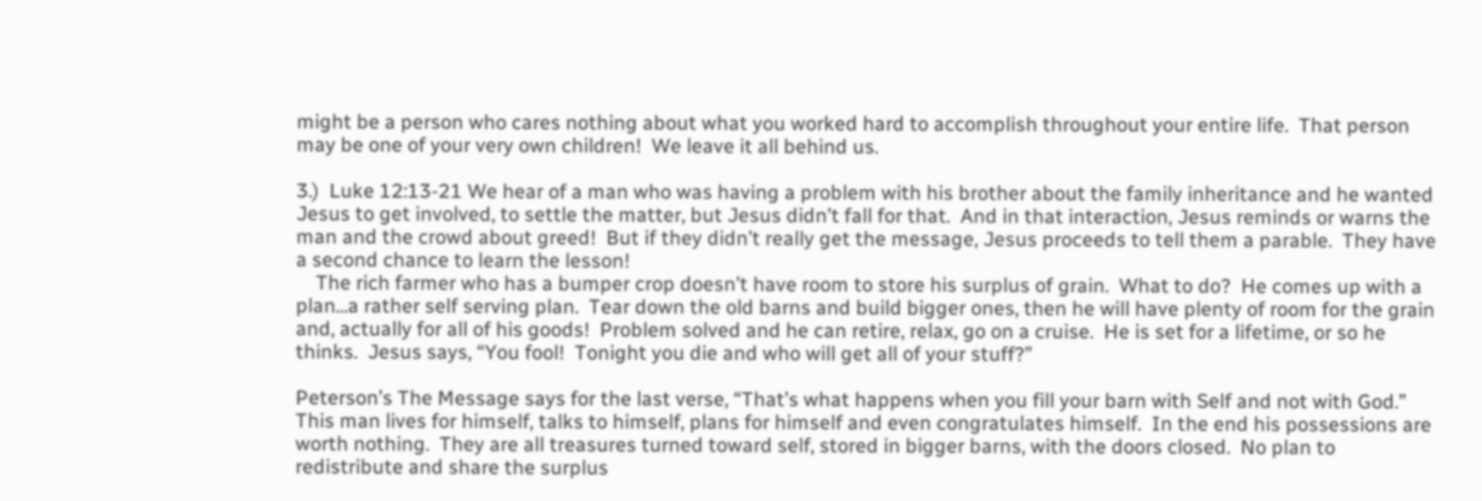might be a person who cares nothing about what you worked hard to accomplish throughout your entire life.  That person may be one of your very own children!  We leave it all behind us.

3.)  Luke 12:13-21 We hear of a man who was having a problem with his brother about the family inheritance and he wanted Jesus to get involved, to settle the matter, but Jesus didn’t fall for that.  And in that interaction, Jesus reminds or warns the man and the crowd about greed!  But if they didn’t really get the message, Jesus proceeds to tell them a parable.  They have a second chance to learn the lesson!
    The rich farmer who has a bumper crop doesn’t have room to store his surplus of grain.  What to do?  He comes up with a plan...a rather self serving plan.  Tear down the old barns and build bigger ones, then he will have plenty of room for the grain and, actually for all of his goods!  Problem solved and he can retire, relax, go on a cruise.  He is set for a lifetime, or so he thinks.  Jesus says, “You fool!  Tonight you die and who will get all of your stuff?”

Peterson’s The Message says for the last verse, “That’s what happens when you fill your barn with Self and not with God.”  This man lives for himself, talks to himself, plans for himself and even congratulates himself.  In the end his possessions are worth nothing.  They are all treasures turned toward self, stored in bigger barns, with the doors closed.  No plan to redistribute and share the surplus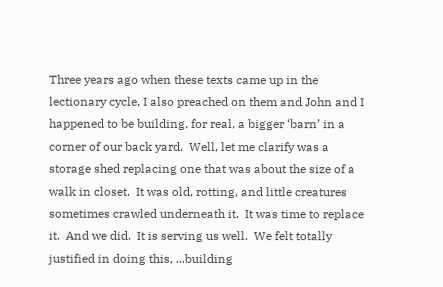Three years ago when these texts came up in the lectionary cycle, I also preached on them and John and I happened to be building, for real, a bigger ‘barn’ in a corner of our back yard.  Well, let me clarify was a storage shed replacing one that was about the size of a walk in closet.  It was old, rotting, and little creatures sometimes crawled underneath it.  It was time to replace it.  And we did.  It is serving us well.  We felt totally justified in doing this, ...building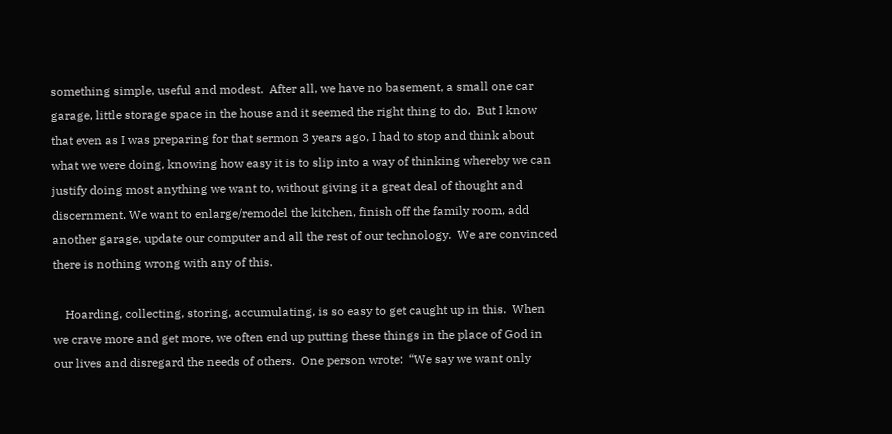something simple, useful and modest.  After all, we have no basement, a small one car garage, little storage space in the house and it seemed the right thing to do.  But I know that even as I was preparing for that sermon 3 years ago, I had to stop and think about what we were doing, knowing how easy it is to slip into a way of thinking whereby we can justify doing most anything we want to, without giving it a great deal of thought and discernment. We want to enlarge/remodel the kitchen, finish off the family room, add another garage, update our computer and all the rest of our technology.  We are convinced there is nothing wrong with any of this.

    Hoarding, collecting, storing, accumulating, is so easy to get caught up in this.  When we crave more and get more, we often end up putting these things in the place of God in our lives and disregard the needs of others.  One person wrote:  “We say we want only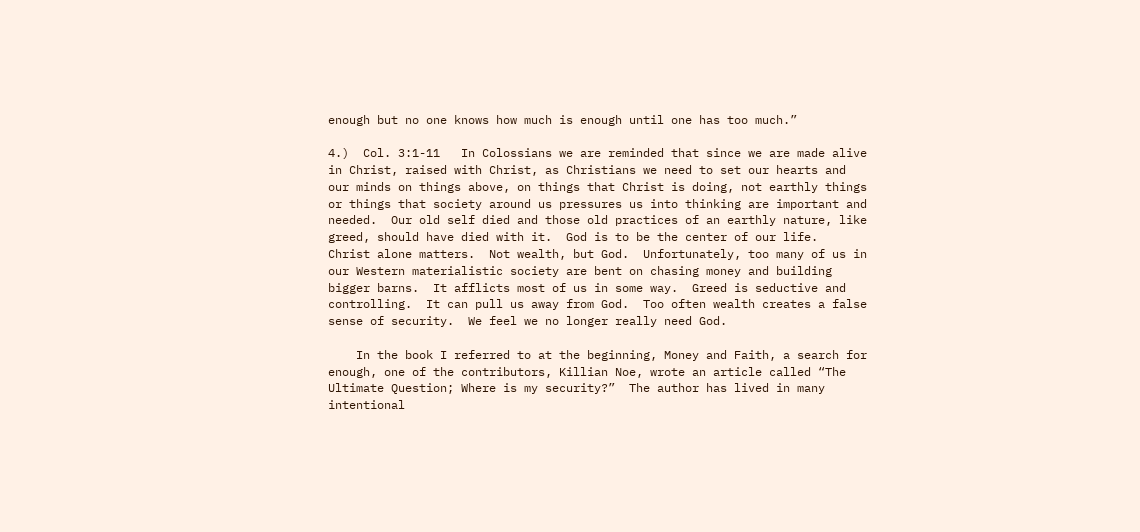enough but no one knows how much is enough until one has too much.”

4.)  Col. 3:1-11   In Colossians we are reminded that since we are made alive in Christ, raised with Christ, as Christians we need to set our hearts and our minds on things above, on things that Christ is doing, not earthly things or things that society around us pressures us into thinking are important and needed.  Our old self died and those old practices of an earthly nature, like greed, should have died with it.  God is to be the center of our life.  Christ alone matters.  Not wealth, but God.  Unfortunately, too many of us in our Western materialistic society are bent on chasing money and building bigger barns.  It afflicts most of us in some way.  Greed is seductive and controlling.  It can pull us away from God.  Too often wealth creates a false sense of security.  We feel we no longer really need God.

    In the book I referred to at the beginning, Money and Faith, a search for enough, one of the contributors, Killian Noe, wrote an article called “The Ultimate Question; Where is my security?”  The author has lived in many intentional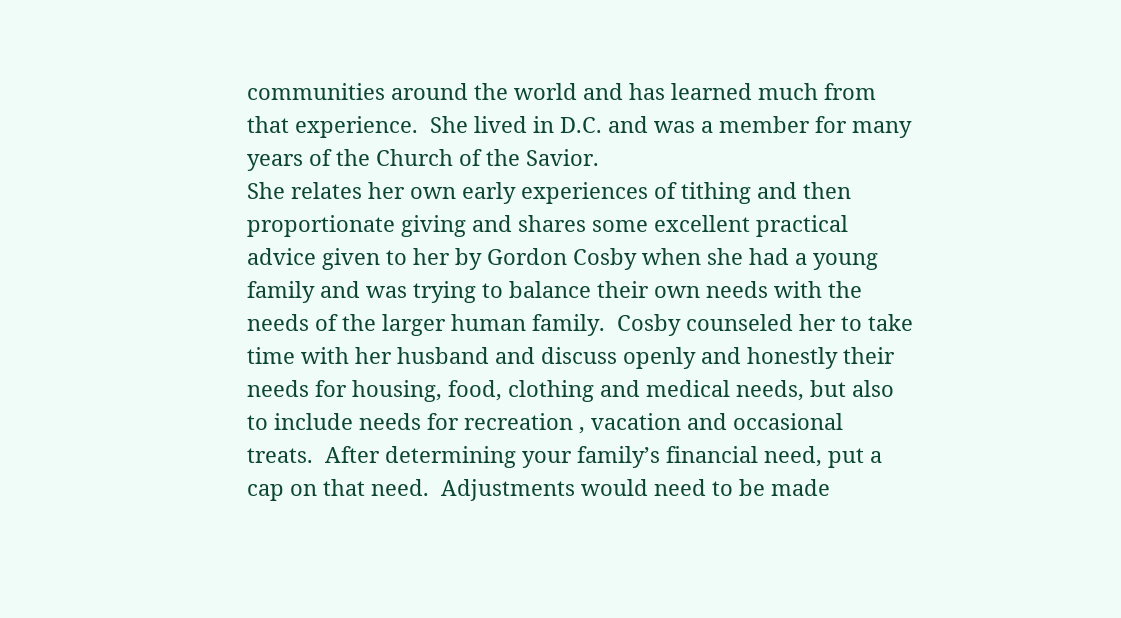communities around the world and has learned much from that experience.  She lived in D.C. and was a member for many years of the Church of the Savior.
She relates her own early experiences of tithing and then proportionate giving and shares some excellent practical advice given to her by Gordon Cosby when she had a young family and was trying to balance their own needs with the needs of the larger human family.  Cosby counseled her to take time with her husband and discuss openly and honestly their needs for housing, food, clothing and medical needs, but also to include needs for recreation , vacation and occasional treats.  After determining your family’s financial need, put a cap on that need.  Adjustments would need to be made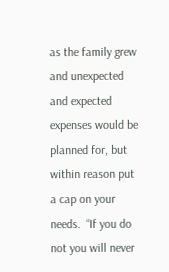as the family grew and unexpected and expected expenses would be planned for, but within reason put a cap on your needs.  “If you do not you will never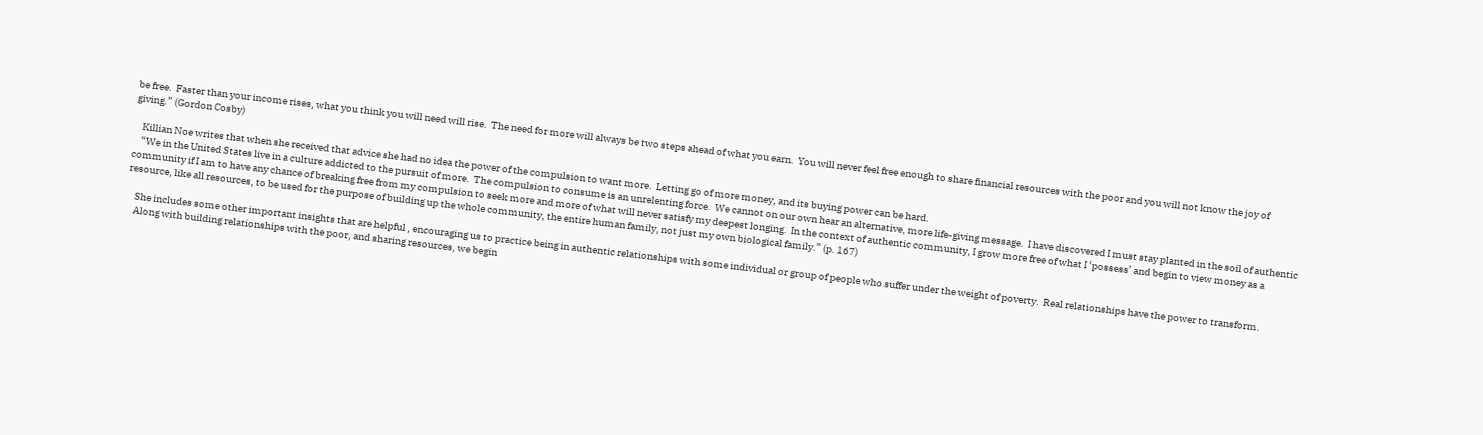be free.  Faster than your income rises, what you think you will need will rise.  The need for more will always be two steps ahead of what you earn.  You will never feel free enough to share financial resources with the poor and you will not know the joy of giving.” (Gordon Cosby)

    Killian Noe writes that when she received that advice she had no idea the power of the compulsion to want more.  Letting go of more money, and its buying power can be hard.
    “We in the United States live in a culture addicted to the pursuit of more.  The compulsion to consume is an unrelenting force.  We cannot on our own hear an alternative, more life-giving message.  I have discovered I must stay planted in the soil of authentic community if I am to have any chance of breaking free from my compulsion to seek more and more of what will never satisfy my deepest longing.  In the context of authentic community, I grow more free of what I ‘possess’ and begin to view money as a resource, like all resources, to be used for the purpose of building up the whole community, the entire human family, not just my own biological family.” (p. 167)

    She includes some other important insights that are helpful , encouraging us to practice being in authentic relationships with some individual or group of people who suffer under the weight of poverty.  Real relationships have the power to transform.
    Along with building relationships with the poor, and sharing resources, we begin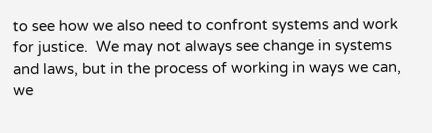to see how we also need to confront systems and work for justice.  We may not always see change in systems and laws, but in the process of working in ways we can, we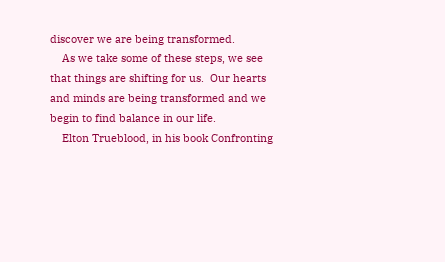discover we are being transformed.
    As we take some of these steps, we see that things are shifting for us.  Our hearts and minds are being transformed and we begin to find balance in our life.
    Elton Trueblood, in his book Confronting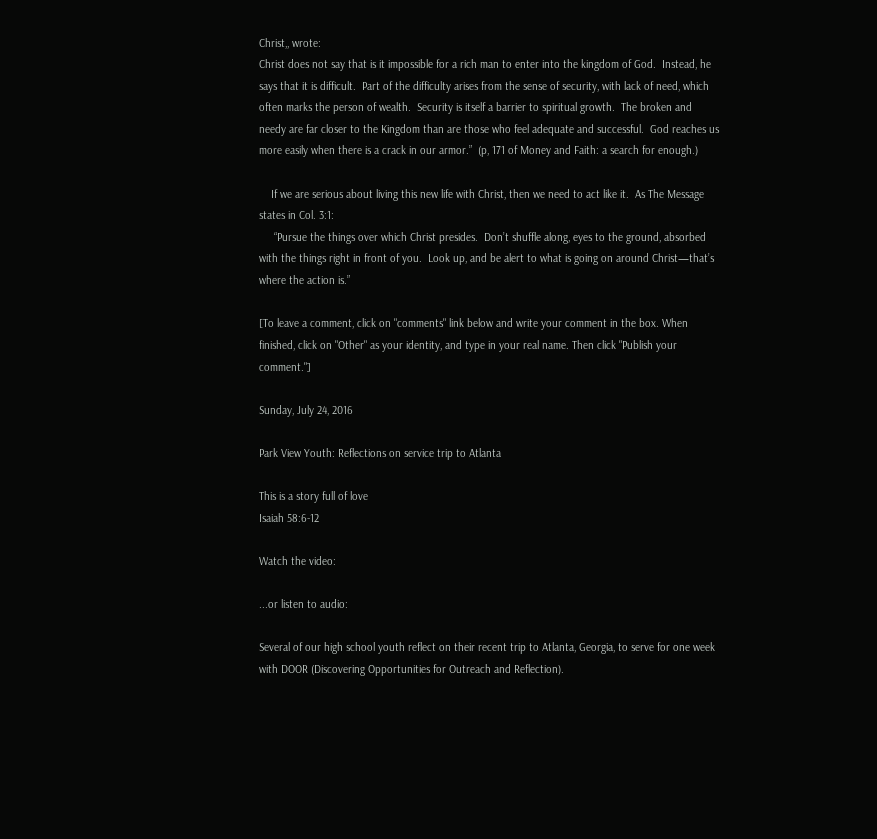Christ,, wrote:
Christ does not say that is it impossible for a rich man to enter into the kingdom of God.  Instead, he says that it is difficult.  Part of the difficulty arises from the sense of security, with lack of need, which often marks the person of wealth.  Security is itself a barrier to spiritual growth.  The broken and needy are far closer to the Kingdom than are those who feel adequate and successful.  God reaches us more easily when there is a crack in our armor.”  (p, 171 of Money and Faith: a search for enough.)

    If we are serious about living this new life with Christ, then we need to act like it.  As The Message states in Col. 3:1:
     “Pursue the things over which Christ presides.  Don’t shuffle along, eyes to the ground, absorbed with the things right in front of you.  Look up, and be alert to what is going on around Christ—that’s where the action is.”

[To leave a comment, click on "comments" link below and write your comment in the box. When finished, click on "Other" as your identity, and type in your real name. Then click "Publish your comment."]

Sunday, July 24, 2016

Park View Youth: Reflections on service trip to Atlanta

This is a story full of love
Isaiah 58:6-12

Watch the video:

...or listen to audio:

Several of our high school youth reflect on their recent trip to Atlanta, Georgia, to serve for one week with DOOR (Discovering Opportunities for Outreach and Reflection).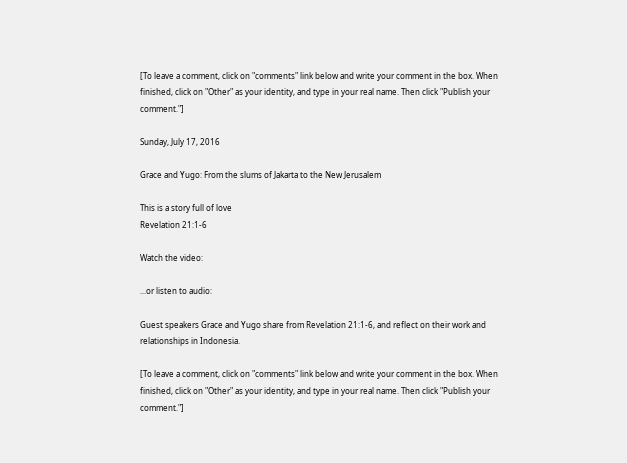[To leave a comment, click on "comments" link below and write your comment in the box. When finished, click on "Other" as your identity, and type in your real name. Then click "Publish your comment."]

Sunday, July 17, 2016

Grace and Yugo: From the slums of Jakarta to the New Jerusalem

This is a story full of love
Revelation 21:1-6

Watch the video:

...or listen to audio:

Guest speakers Grace and Yugo share from Revelation 21:1-6, and reflect on their work and relationships in Indonesia.

[To leave a comment, click on "comments" link below and write your comment in the box. When finished, click on "Other" as your identity, and type in your real name. Then click "Publish your comment."]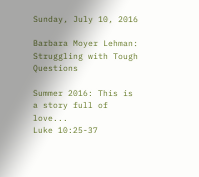Sunday, July 10, 2016

Barbara Moyer Lehman: Struggling with Tough Questions

Summer 2016: This is a story full of love...
Luke 10:25-37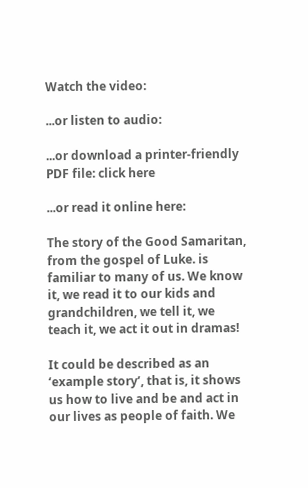Watch the video:

...or listen to audio:

...or download a printer-friendly PDF file: click here

...or read it online here:

The story of the Good Samaritan, from the gospel of Luke. is familiar to many of us. We know it, we read it to our kids and grandchildren, we tell it, we teach it, we act it out in dramas!

It could be described as an ‘example story’, that is, it shows us how to live and be and act in our lives as people of faith. We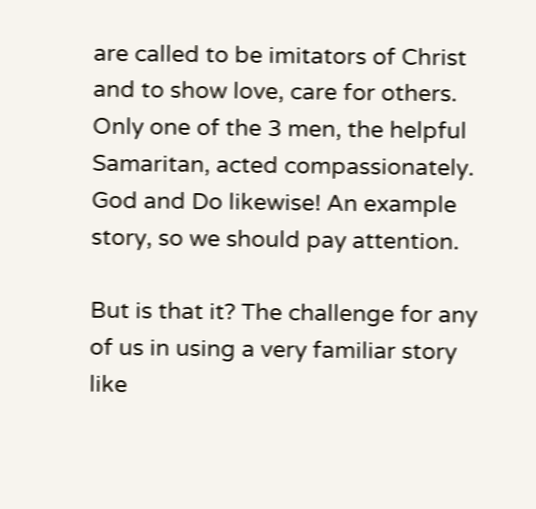are called to be imitators of Christ and to show love, care for others. Only one of the 3 men, the helpful Samaritan, acted compassionately. God and Do likewise! An example story, so we should pay attention.

But is that it? The challenge for any of us in using a very familiar story like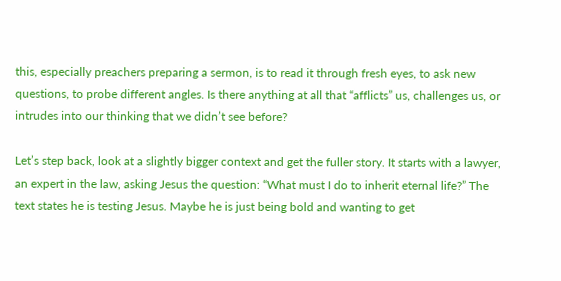this, especially preachers preparing a sermon, is to read it through fresh eyes, to ask new questions, to probe different angles. Is there anything at all that “afflicts” us, challenges us, or intrudes into our thinking that we didn’t see before?

Let’s step back, look at a slightly bigger context and get the fuller story. It starts with a lawyer, an expert in the law, asking Jesus the question: “What must I do to inherit eternal life?” The text states he is testing Jesus. Maybe he is just being bold and wanting to get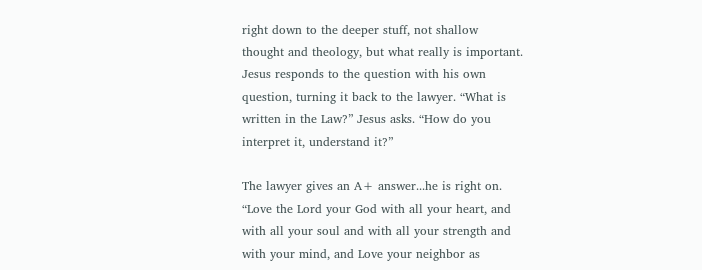right down to the deeper stuff, not shallow thought and theology, but what really is important. Jesus responds to the question with his own question, turning it back to the lawyer. “What is written in the Law?” Jesus asks. “How do you interpret it, understand it?”

The lawyer gives an A+ answer...he is right on. “Love the Lord your God with all your heart, and with all your soul and with all your strength and with your mind, and Love your neighbor as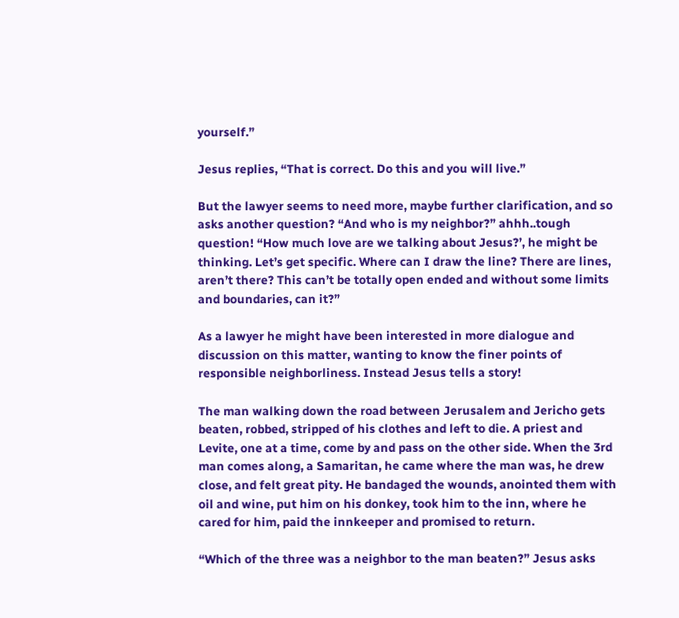yourself.”

Jesus replies, “That is correct. Do this and you will live.”

But the lawyer seems to need more, maybe further clarification, and so asks another question? “And who is my neighbor?” ahhh..tough question! “How much love are we talking about Jesus?’, he might be thinking. Let’s get specific. Where can I draw the line? There are lines, aren’t there? This can’t be totally open ended and without some limits and boundaries, can it?”

As a lawyer he might have been interested in more dialogue and discussion on this matter, wanting to know the finer points of responsible neighborliness. Instead Jesus tells a story!

The man walking down the road between Jerusalem and Jericho gets beaten, robbed, stripped of his clothes and left to die. A priest and Levite, one at a time, come by and pass on the other side. When the 3rd man comes along, a Samaritan, he came where the man was, he drew close, and felt great pity. He bandaged the wounds, anointed them with oil and wine, put him on his donkey, took him to the inn, where he cared for him, paid the innkeeper and promised to return.

“Which of the three was a neighbor to the man beaten?” Jesus asks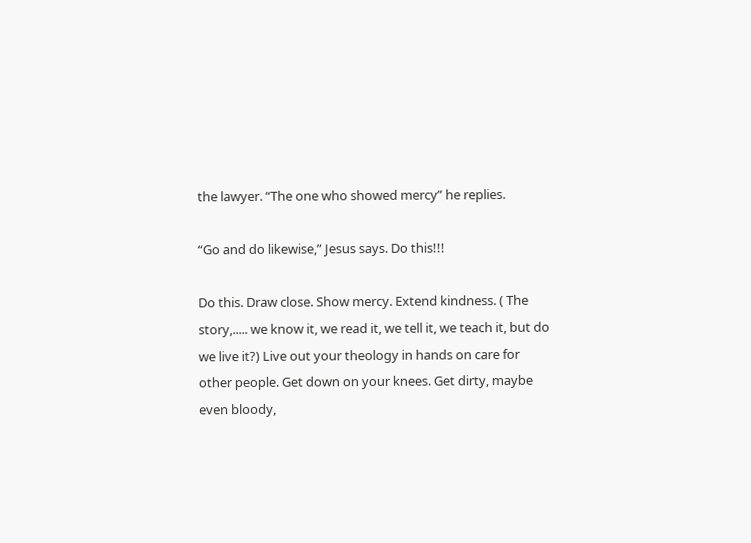the lawyer. “The one who showed mercy” he replies.

“Go and do likewise,” Jesus says. Do this!!!

Do this. Draw close. Show mercy. Extend kindness. ( The story,..... we know it, we read it, we tell it, we teach it, but do we live it?) Live out your theology in hands on care for other people. Get down on your knees. Get dirty, maybe even bloody,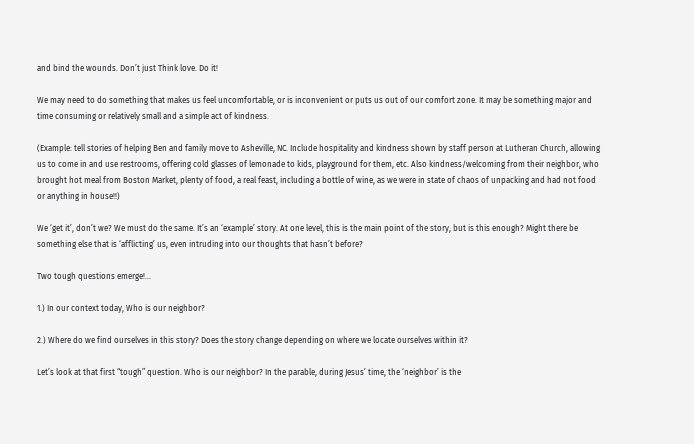and bind the wounds. Don’t just Think love. Do it!

We may need to do something that makes us feel uncomfortable, or is inconvenient or puts us out of our comfort zone. It may be something major and time consuming or relatively small and a simple act of kindness.

(Example: tell stories of helping Ben and family move to Asheville, NC. Include hospitality and kindness shown by staff person at Lutheran Church, allowing us to come in and use restrooms, offering cold glasses of lemonade to kids, playground for them, etc. Also kindness/welcoming from their neighbor, who brought hot meal from Boston Market, plenty of food, a real feast, including a bottle of wine, as we were in state of chaos of unpacking and had not food or anything in house!!)

We ‘get it’, don’t we? We must do the same. It’s an ‘example’ story. At one level, this is the main point of the story, but is this enough? Might there be something else that is ‘afflicting’ us, even intruding into our thoughts that hasn’t before?

Two tough questions emerge!...

1.) In our context today, Who is our neighbor?

2.) Where do we find ourselves in this story? Does the story change depending on where we locate ourselves within it?

Let’s look at that first “tough” question. Who is our neighbor? In the parable, during Jesus’ time, the ‘neighbor’ is the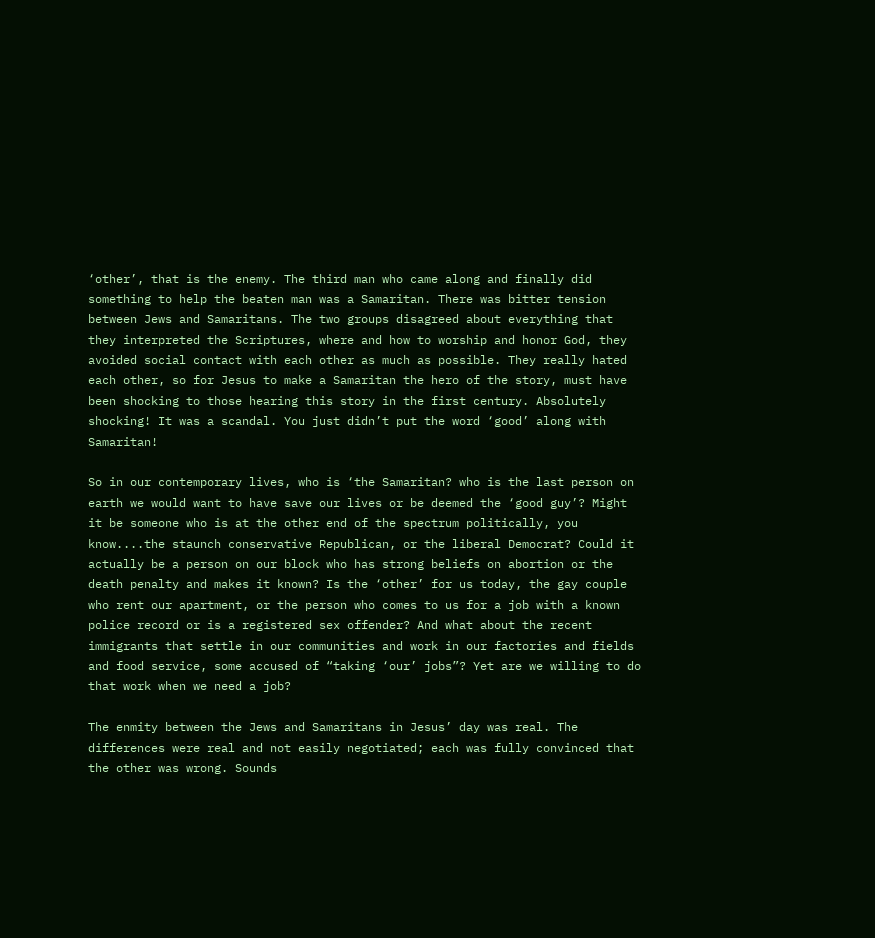‘other’, that is the enemy. The third man who came along and finally did something to help the beaten man was a Samaritan. There was bitter tension between Jews and Samaritans. The two groups disagreed about everything that they interpreted the Scriptures, where and how to worship and honor God, they avoided social contact with each other as much as possible. They really hated each other, so for Jesus to make a Samaritan the hero of the story, must have been shocking to those hearing this story in the first century. Absolutely shocking! It was a scandal. You just didn’t put the word ‘good’ along with Samaritan!

So in our contemporary lives, who is ‘the Samaritan? who is the last person on earth we would want to have save our lives or be deemed the ‘good guy’? Might it be someone who is at the other end of the spectrum politically, you know....the staunch conservative Republican, or the liberal Democrat? Could it actually be a person on our block who has strong beliefs on abortion or the death penalty and makes it known? Is the ‘other’ for us today, the gay couple who rent our apartment, or the person who comes to us for a job with a known police record or is a registered sex offender? And what about the recent immigrants that settle in our communities and work in our factories and fields and food service, some accused of “taking ‘our’ jobs”? Yet are we willing to do that work when we need a job?

The enmity between the Jews and Samaritans in Jesus’ day was real. The differences were real and not easily negotiated; each was fully convinced that the other was wrong. Sounds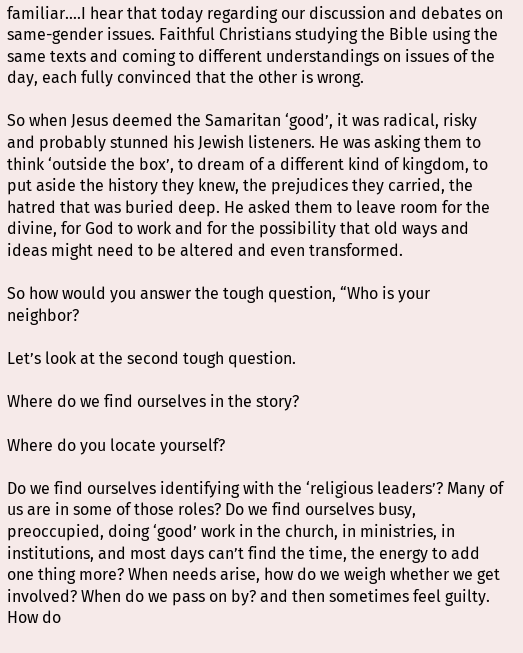familiar....I hear that today regarding our discussion and debates on same-gender issues. Faithful Christians studying the Bible using the same texts and coming to different understandings on issues of the day, each fully convinced that the other is wrong.

So when Jesus deemed the Samaritan ‘good’, it was radical, risky and probably stunned his Jewish listeners. He was asking them to think ‘outside the box’, to dream of a different kind of kingdom, to put aside the history they knew, the prejudices they carried, the hatred that was buried deep. He asked them to leave room for the divine, for God to work and for the possibility that old ways and ideas might need to be altered and even transformed.

So how would you answer the tough question, “Who is your neighbor?

Let’s look at the second tough question.

Where do we find ourselves in the story?

Where do you locate yourself?

Do we find ourselves identifying with the ‘religious leaders’? Many of us are in some of those roles? Do we find ourselves busy, preoccupied, doing ‘good’ work in the church, in ministries, in institutions, and most days can’t find the time, the energy to add one thing more? When needs arise, how do we weigh whether we get involved? When do we pass on by? and then sometimes feel guilty. How do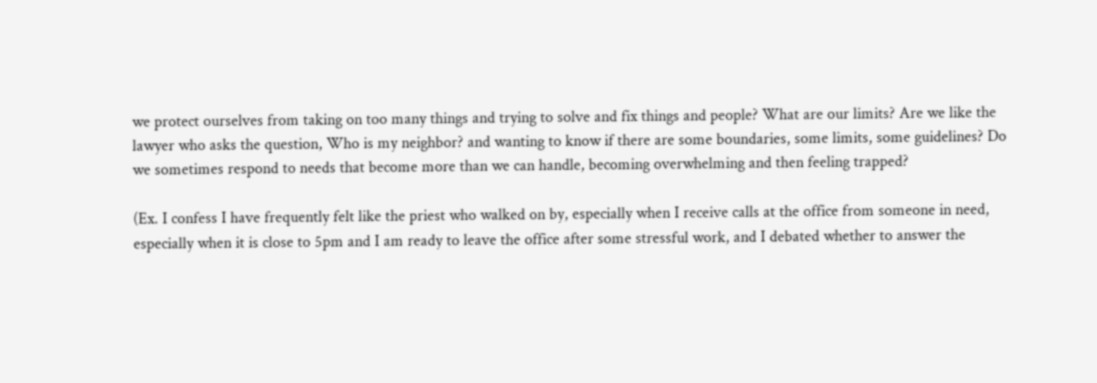we protect ourselves from taking on too many things and trying to solve and fix things and people? What are our limits? Are we like the lawyer who asks the question, Who is my neighbor? and wanting to know if there are some boundaries, some limits, some guidelines? Do we sometimes respond to needs that become more than we can handle, becoming overwhelming and then feeling trapped?

(Ex. I confess I have frequently felt like the priest who walked on by, especially when I receive calls at the office from someone in need, especially when it is close to 5pm and I am ready to leave the office after some stressful work, and I debated whether to answer the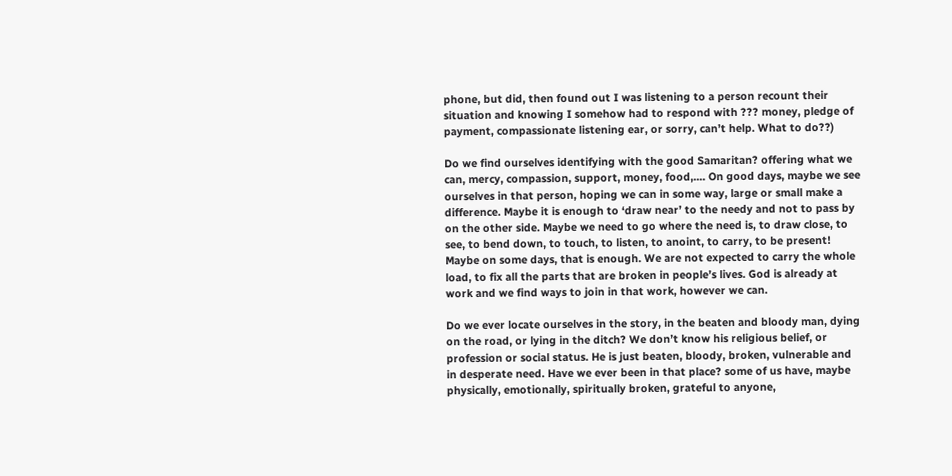phone, but did, then found out I was listening to a person recount their situation and knowing I somehow had to respond with ??? money, pledge of payment, compassionate listening ear, or sorry, can’t help. What to do??)

Do we find ourselves identifying with the good Samaritan? offering what we can, mercy, compassion, support, money, food,.... On good days, maybe we see ourselves in that person, hoping we can in some way, large or small make a difference. Maybe it is enough to ‘draw near’ to the needy and not to pass by on the other side. Maybe we need to go where the need is, to draw close, to see, to bend down, to touch, to listen, to anoint, to carry, to be present! Maybe on some days, that is enough. We are not expected to carry the whole load, to fix all the parts that are broken in people’s lives. God is already at work and we find ways to join in that work, however we can.

Do we ever locate ourselves in the story, in the beaten and bloody man, dying on the road, or lying in the ditch? We don’t know his religious belief, or profession or social status. He is just beaten, bloody, broken, vulnerable and in desperate need. Have we ever been in that place? some of us have, maybe physically, emotionally, spiritually broken, grateful to anyone,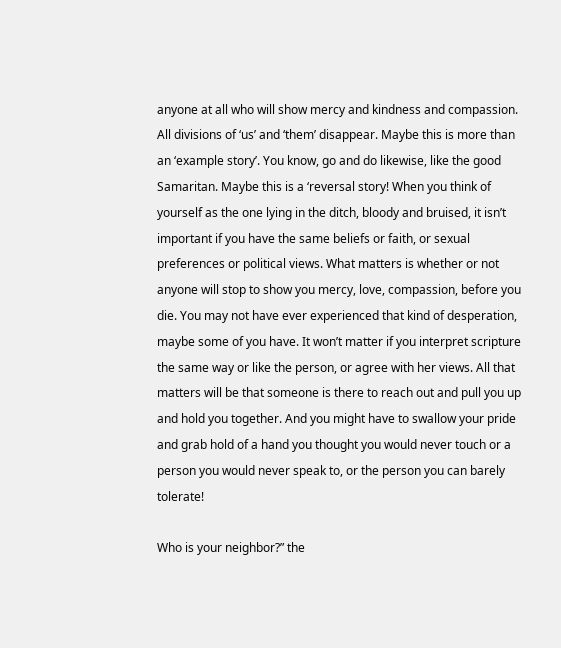anyone at all who will show mercy and kindness and compassion. All divisions of ‘us’ and ‘them’ disappear. Maybe this is more than an ‘example story’. You know, go and do likewise, like the good Samaritan. Maybe this is a ‘reversal story! When you think of yourself as the one lying in the ditch, bloody and bruised, it isn’t important if you have the same beliefs or faith, or sexual preferences or political views. What matters is whether or not anyone will stop to show you mercy, love, compassion, before you die. You may not have ever experienced that kind of desperation, maybe some of you have. It won’t matter if you interpret scripture the same way or like the person, or agree with her views. All that matters will be that someone is there to reach out and pull you up and hold you together. And you might have to swallow your pride and grab hold of a hand you thought you would never touch or a person you would never speak to, or the person you can barely tolerate!

Who is your neighbor?” the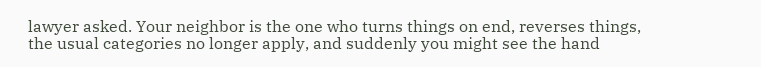lawyer asked. Your neighbor is the one who turns things on end, reverses things, the usual categories no longer apply, and suddenly you might see the hand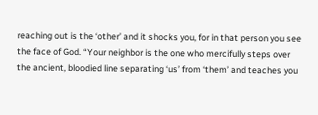reaching out is the ‘other’ and it shocks you, for in that person you see the face of God. “Your neighbor is the one who mercifully steps over the ancient, bloodied line separating ‘us’ from ‘them’ and teaches you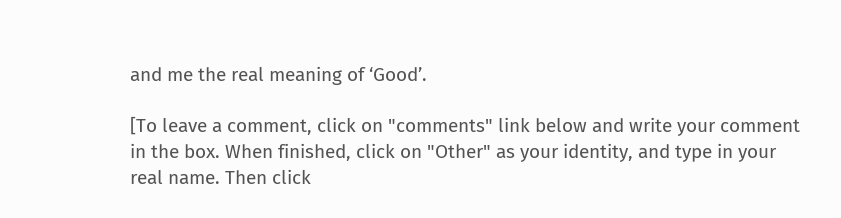and me the real meaning of ‘Good’.

[To leave a comment, click on "comments" link below and write your comment in the box. When finished, click on "Other" as your identity, and type in your real name. Then click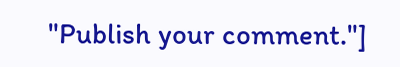"Publish your comment."]